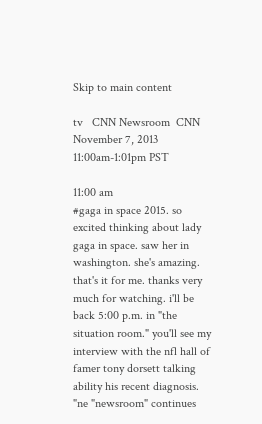Skip to main content

tv   CNN Newsroom  CNN  November 7, 2013 11:00am-1:01pm PST

11:00 am
#gaga in space 2015. so excited thinking about lady gaga in space. saw her in washington. she's amazing. that's it for me. thanks very much for watching. i'll be back 5:00 p.m. in "the situation room." you'll see my interview with the nfl hall of famer tony dorsett talking ability his recent diagnosis. "ne "newsroom" continues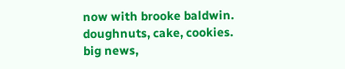now with brooke baldwin. doughnuts, cake, cookies. big news,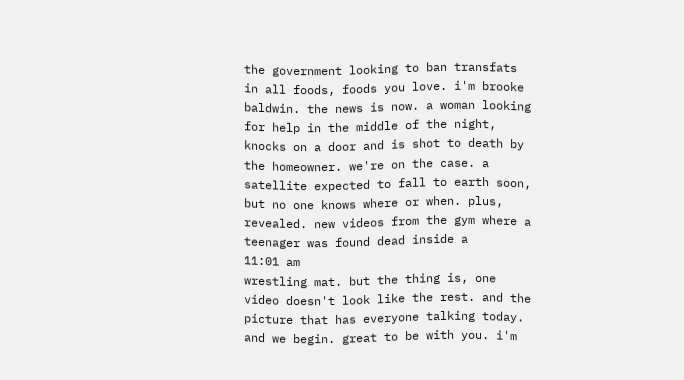the government looking to ban transfats in all foods, foods you love. i'm brooke baldwin. the news is now. a woman looking for help in the middle of the night, knocks on a door and is shot to death by the homeowner. we're on the case. a satellite expected to fall to earth soon, but no one knows where or when. plus, revealed. new videos from the gym where a teenager was found dead inside a
11:01 am
wrestling mat. but the thing is, one video doesn't look like the rest. and the picture that has everyone talking today. and we begin. great to be with you. i'm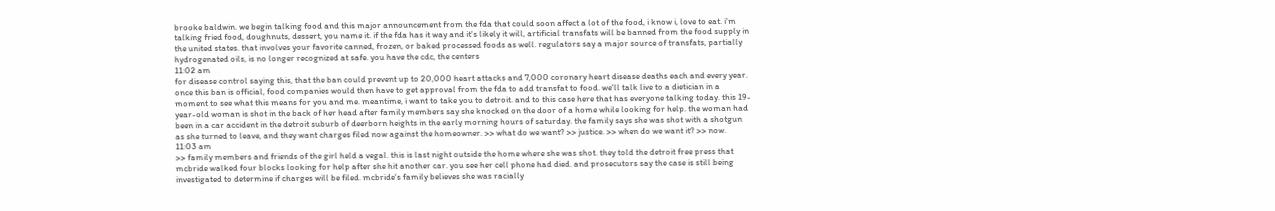brooke baldwin. we begin talking food and this major announcement from the fda that could soon affect a lot of the food, i know i, love to eat. i'm talking fried food, doughnuts, dessert, you name it. if the fda has it way and it's likely it will, artificial transfats will be banned from the food supply in the united states. that involves your favorite canned, frozen, or baked processed foods as well. regulators say a major source of transfats, partially hydrogenated oils, is no longer recognized at safe. you have the cdc, the centers
11:02 am
for disease control saying this, that the ban could prevent up to 20,000 heart attacks and 7,000 coronary heart disease deaths each and every year. once this ban is official, food companies would then have to get approval from the fda to add transfat to food. we'll talk live to a dietician in a moment to see what this means for you and me. meantime, i want to take you to detroit. and to this case here that has everyone talking today. this 19-year-old woman is shot in the back of her head after family members say she knocked on the door of a home while looking for help. the woman had been in a car accident in the detroit suburb of deerborn heights in the early morning hours of saturday. the family says she was shot with a shotgun as she turned to leave, and they want charges filed now against the homeowner. >> what do we want? >> justice. >> when do we want it? >> now.
11:03 am
>> family members and friends of the girl held a vegal. this is last night outside the home where she was shot. they told the detroit free press that mcbride walked four blocks looking for help after she hit another car. you see her cell phone had died. and prosecutors say the case is still being investigated to determine if charges will be filed. mcbride's family believes she was racially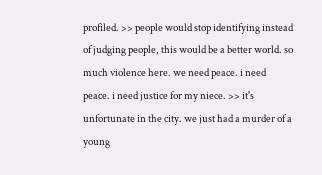profiled. >> people would stop identifying instead of judging people, this would be a better world. so much violence here. we need peace. i need peace. i need justice for my niece. >> it's unfortunate in the city. we just had a murder of a young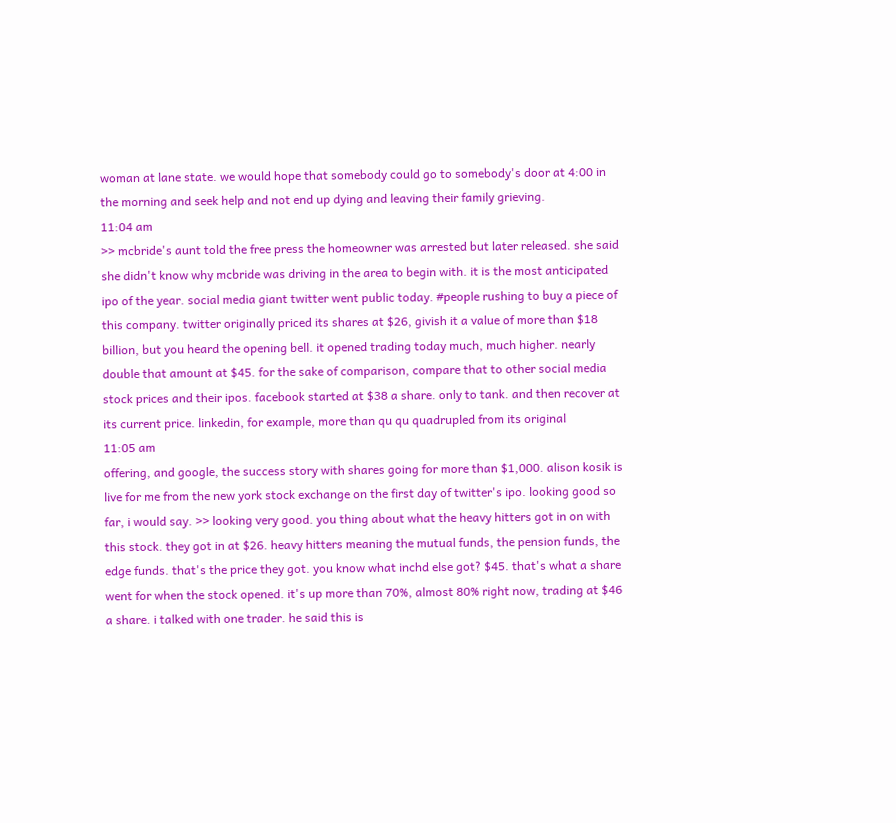woman at lane state. we would hope that somebody could go to somebody's door at 4:00 in the morning and seek help and not end up dying and leaving their family grieving.
11:04 am
>> mcbride's aunt told the free press the homeowner was arrested but later released. she said she didn't know why mcbride was driving in the area to begin with. it is the most anticipated ipo of the year. social media giant twitter went public today. #people rushing to buy a piece of this company. twitter originally priced its shares at $26, givish it a value of more than $18 billion, but you heard the opening bell. it opened trading today much, much higher. nearly double that amount at $45. for the sake of comparison, compare that to other social media stock prices and their ipos. facebook started at $38 a share. only to tank. and then recover at its current price. linkedin, for example, more than qu qu quadrupled from its original
11:05 am
offering, and google, the success story with shares going for more than $1,000. alison kosik is live for me from the new york stock exchange on the first day of twitter's ipo. looking good so far, i would say. >> looking very good. you thing about what the heavy hitters got in on with this stock. they got in at $26. heavy hitters meaning the mutual funds, the pension funds, the edge funds. that's the price they got. you know what inchd else got? $45. that's what a share went for when the stock opened. it's up more than 70%, almost 80% right now, trading at $46 a share. i talked with one trader. he said this is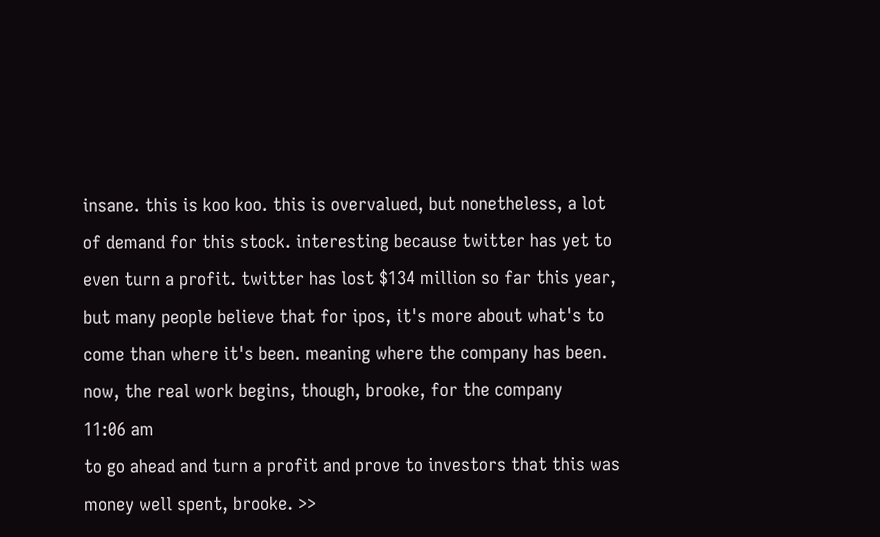insane. this is koo koo. this is overvalued, but nonetheless, a lot of demand for this stock. interesting because twitter has yet to even turn a profit. twitter has lost $134 million so far this year, but many people believe that for ipos, it's more about what's to come than where it's been. meaning where the company has been. now, the real work begins, though, brooke, for the company
11:06 am
to go ahead and turn a profit and prove to investors that this was money well spent, brooke. >>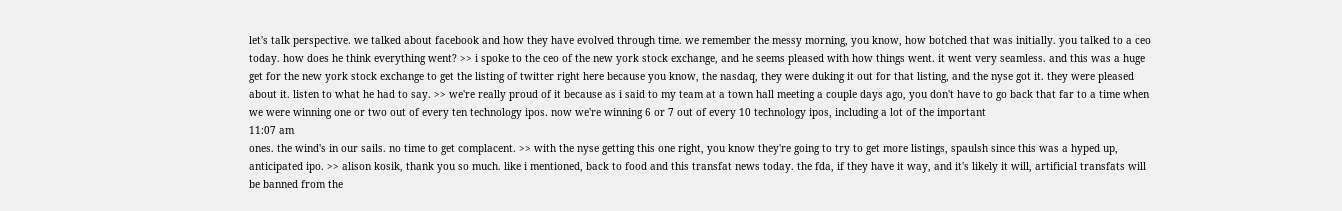let's talk perspective. we talked about facebook and how they have evolved through time. we remember the messy morning, you know, how botched that was initially. you talked to a ceo today. how does he think everything went? >> i spoke to the ceo of the new york stock exchange, and he seems pleased with how things went. it went very seamless. and this was a huge get for the new york stock exchange to get the listing of twitter right here because you know, the nasdaq, they were duking it out for that listing, and the nyse got it. they were pleased about it. listen to what he had to say. >> we're really proud of it because as i said to my team at a town hall meeting a couple days ago, you don't have to go back that far to a time when we were winning one or two out of every ten technology ipos. now we're winning 6 or 7 out of every 10 technology ipos, including a lot of the important
11:07 am
ones. the wind's in our sails. no time to get complacent. >> with the nyse getting this one right, you know they're going to try to get more listings, spaulsh since this was a hyped up, anticipated ipo. >> alison kosik, thank you so much. like i mentioned, back to food and this transfat news today. the fda, if they have it way, and it's likely it will, artificial transfats will be banned from the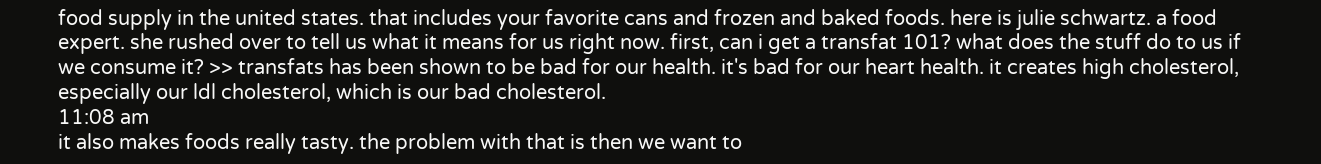food supply in the united states. that includes your favorite cans and frozen and baked foods. here is julie schwartz. a food expert. she rushed over to tell us what it means for us right now. first, can i get a transfat 101? what does the stuff do to us if we consume it? >> transfats has been shown to be bad for our health. it's bad for our heart health. it creates high cholesterol, especially our ldl cholesterol, which is our bad cholesterol.
11:08 am
it also makes foods really tasty. the problem with that is then we want to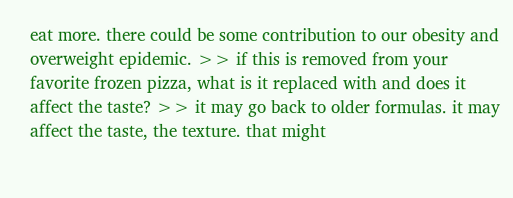eat more. there could be some contribution to our obesity and overweight epidemic. >> if this is removed from your favorite frozen pizza, what is it replaced with and does it affect the taste? >> it may go back to older formulas. it may affect the taste, the texture. that might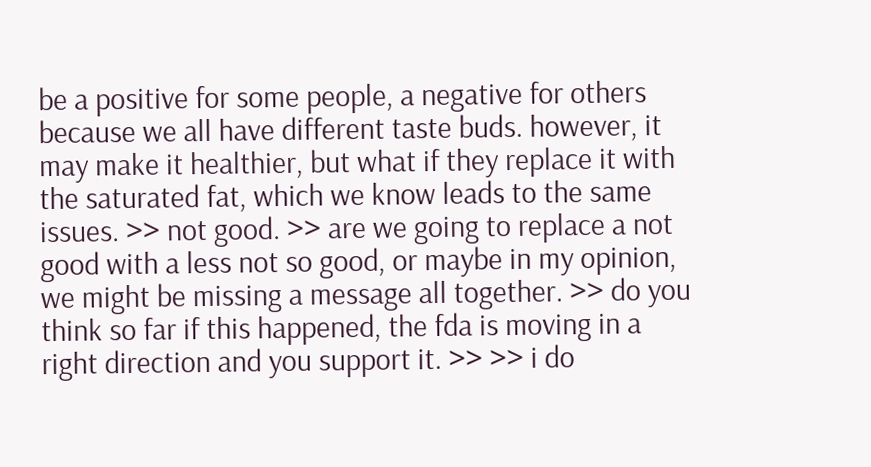be a positive for some people, a negative for others because we all have different taste buds. however, it may make it healthier, but what if they replace it with the saturated fat, which we know leads to the same issues. >> not good. >> are we going to replace a not good with a less not so good, or maybe in my opinion, we might be missing a message all together. >> do you think so far if this happened, the fda is moving in a right direction and you support it. >> >> i do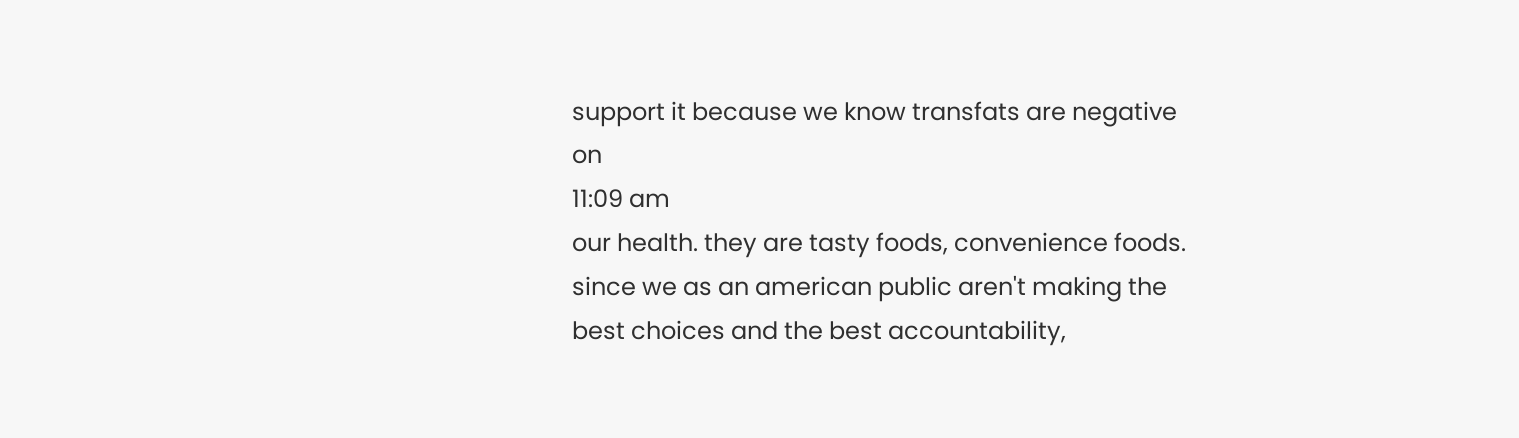support it because we know transfats are negative on
11:09 am
our health. they are tasty foods, convenience foods. since we as an american public aren't making the best choices and the best accountability,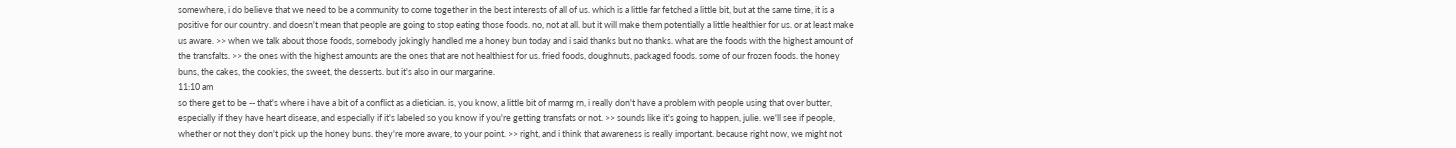somewhere, i do believe that we need to be a community to come together in the best interests of all of us. which is a little far fetched a little bit, but at the same time, it is a positive for our country. and doesn't mean that people are going to stop eating those foods. no, not at all. but it will make them potentially a little healthier for us. or at least make us aware. >> when we talk about those foods, somebody jokingly handled me a honey bun today and i said thanks but no thanks. what are the foods with the highest amount of the transfalts. >> the ones with the highest amounts are the ones that are not healthiest for us. fried foods, doughnuts, packaged foods. some of our frozen foods. the honey buns, the cakes, the cookies, the sweet, the desserts. but it's also in our margarine.
11:10 am
so there get to be -- that's where i have a bit of a conflict as a dietician. is, you know, a little bit of marmg rn, i really don't have a problem with people using that over butter, especially if they have heart disease, and especially if it's labeled so you know if you're getting transfats or not. >> sounds like it's going to happen, julie. we'll see if people, whether or not they don't pick up the honey buns. they're more aware, to your point. >> right, and i think that awareness is really important. because right now, we might not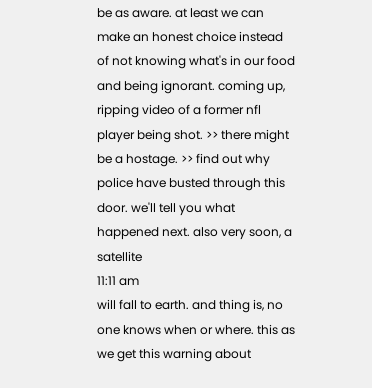be as aware. at least we can make an honest choice instead of not knowing what's in our food and being ignorant. coming up, ripping video of a former nfl player being shot. >> there might be a hostage. >> find out why police have busted through this door. we'll tell you what happened next. also very soon, a satellite
11:11 am
will fall to earth. and thing is, no one knows when or where. this as we get this warning about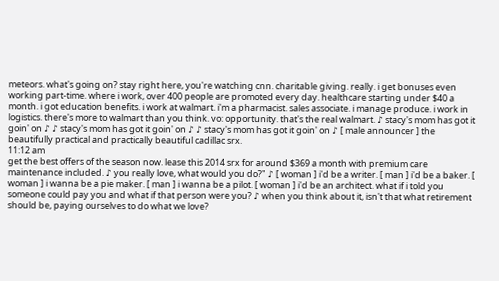meteors. what's going on? stay right here, you're watching cnn. charitable giving. really. i get bonuses even working part-time. where i work, over 400 people are promoted every day. healthcare starting under $40 a month. i got education benefits. i work at walmart. i'm a pharmacist. sales associate. i manage produce. i work in logistics. there's more to walmart than you think. vo: opportunity. that's the real walmart. ♪ stacy's mom has got it goin' on ♪ ♪ stacy's mom has got it goin' on ♪ ♪ stacy's mom has got it goin' on ♪ [ male announcer ] the beautifully practical and practically beautiful cadillac srx.
11:12 am
get the best offers of the season now. lease this 2014 srx for around $369 a month with premium care maintenance included. ♪ you really love, what would you do?" ♪ [ woman ] i'd be a writer. [ man ] i'd be a baker. [ woman ] i wanna be a pie maker. [ man ] i wanna be a pilot. [ woman ] i'd be an architect. what if i told you someone could pay you and what if that person were you? ♪ when you think about it, isn't that what retirement should be, paying ourselves to do what we love?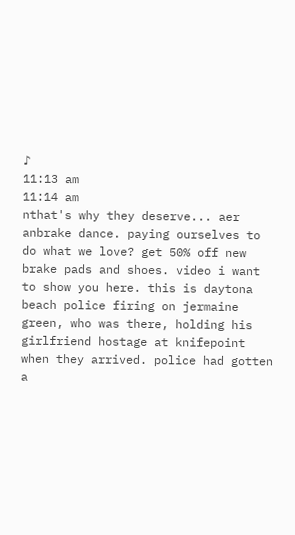♪
11:13 am
11:14 am
nthat's why they deserve... aer anbrake dance. paying ourselves to do what we love? get 50% off new brake pads and shoes. video i want to show you here. this is daytona beach police firing on jermaine green, who was there, holding his girlfriend hostage at knifepoint when they arrived. police had gotten a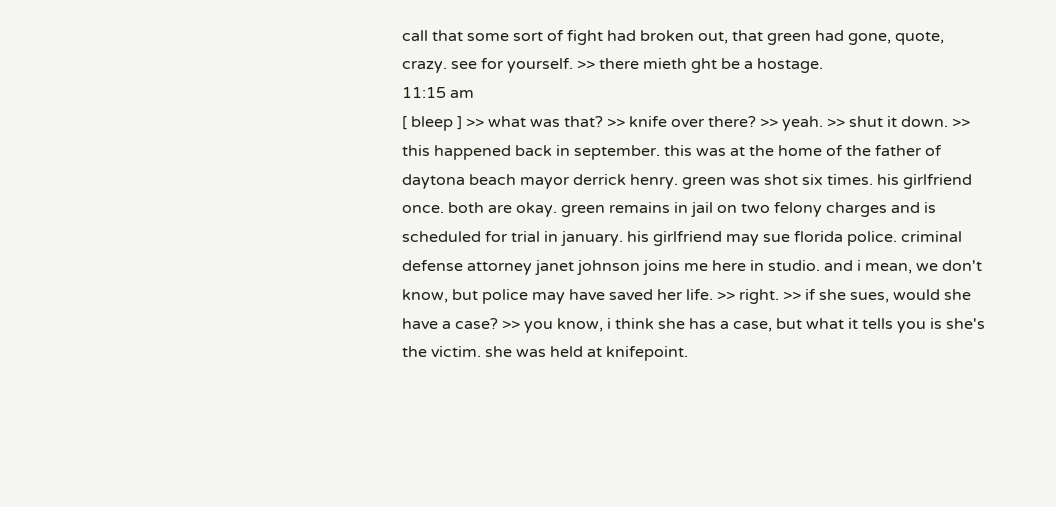call that some sort of fight had broken out, that green had gone, quote, crazy. see for yourself. >> there mieth ght be a hostage.
11:15 am
[ bleep ] >> what was that? >> knife over there? >> yeah. >> shut it down. >> this happened back in september. this was at the home of the father of daytona beach mayor derrick henry. green was shot six times. his girlfriend once. both are okay. green remains in jail on two felony charges and is scheduled for trial in january. his girlfriend may sue florida police. criminal defense attorney janet johnson joins me here in studio. and i mean, we don't know, but police may have saved her life. >> right. >> if she sues, would she have a case? >> you know, i think she has a case, but what it tells you is she's the victim. she was held at knifepoint.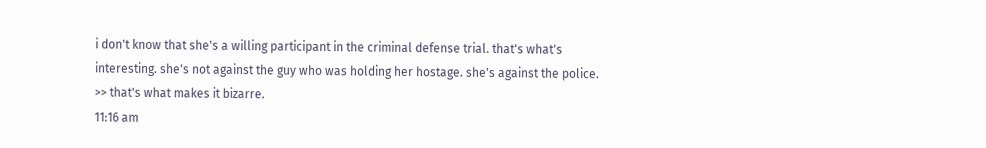i don't know that she's a willing participant in the criminal defense trial. that's what's interesting. she's not against the guy who was holding her hostage. she's against the police. >> that's what makes it bizarre.
11:16 am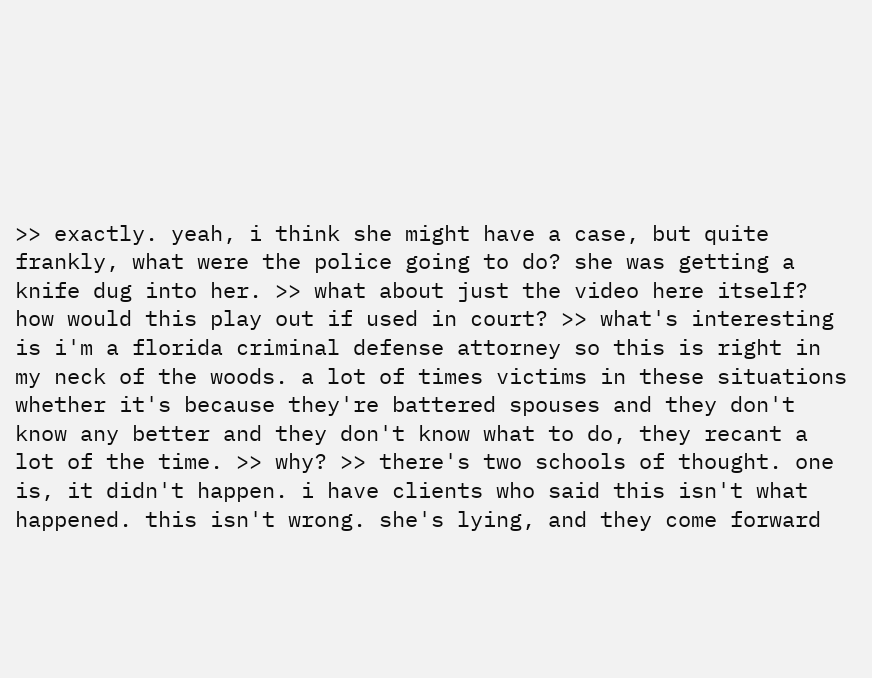>> exactly. yeah, i think she might have a case, but quite frankly, what were the police going to do? she was getting a knife dug into her. >> what about just the video here itself? how would this play out if used in court? >> what's interesting is i'm a florida criminal defense attorney so this is right in my neck of the woods. a lot of times victims in these situations whether it's because they're battered spouses and they don't know any better and they don't know what to do, they recant a lot of the time. >> why? >> there's two schools of thought. one is, it didn't happen. i have clients who said this isn't what happened. this isn't wrong. she's lying, and they come forward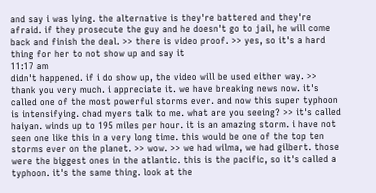and say i was lying. the alternative is they're battered and they're afraid. if they prosecute the guy and he doesn't go to jail, he will come back and finish the deal. >> there is video proof. >> yes, so it's a hard thing for her to not show up and say it
11:17 am
didn't happened. if i do show up, the video will be used either way. >> thank you very much. i appreciate it. we have breaking news now. it's called one of the most powerful storms ever. and now this super typhoon is intensifying. chad myers talk to me. what are you seeing? >> it's called haiyan. winds up to 195 miles per hour. it is an amazing storm. i have not seen one like this in a very long time. this would be one of the top ten storms ever on the planet. >> wow. >> we had wilma, we had gilbert. those were the biggest ones in the atlantic. this is the pacific, so it's called a typhoon. it's the same thing. look at the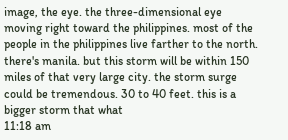image, the eye. the three-dimensional eye moving right toward the philippines. most of the people in the philippines live farther to the north. there's manila. but this storm will be within 150 miles of that very large city. the storm surge could be tremendous. 30 to 40 feet. this is a bigger storm that what
11:18 am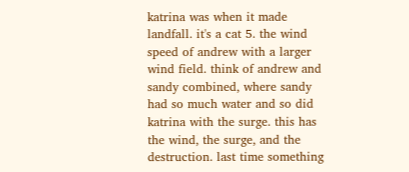katrina was when it made landfall. it's a cat 5. the wind speed of andrew with a larger wind field. think of andrew and sandy combined, where sandy had so much water and so did katrina with the surge. this has the wind, the surge, and the destruction. last time something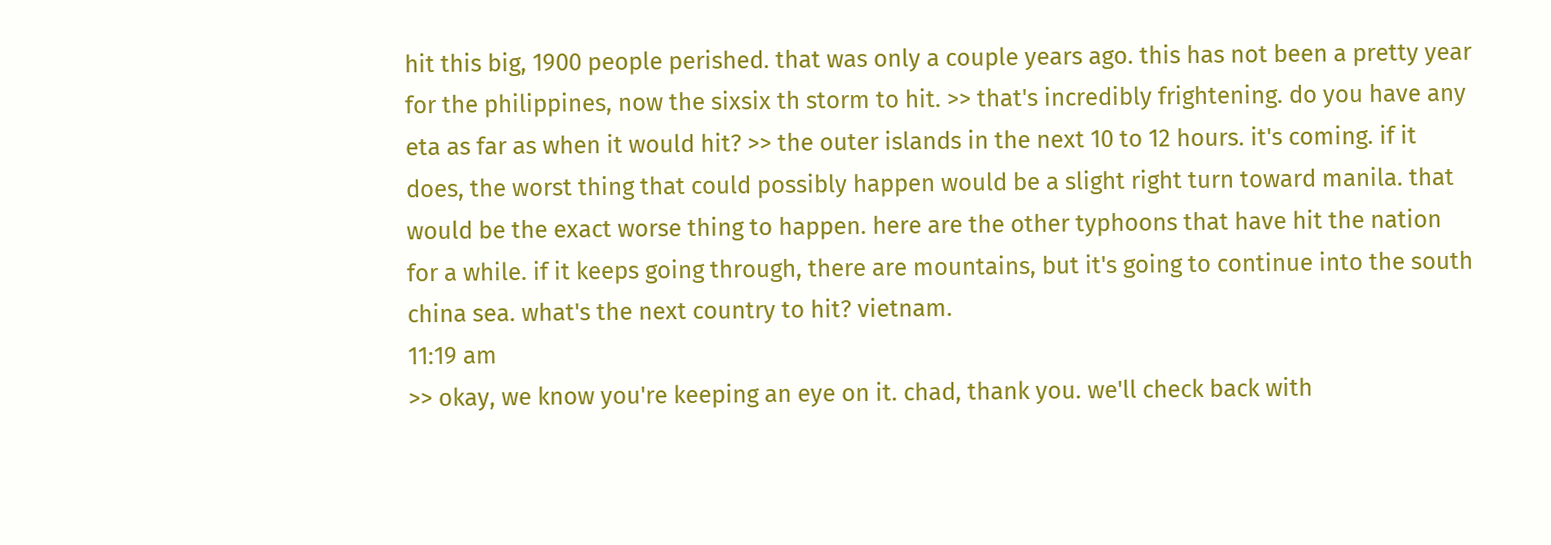hit this big, 1900 people perished. that was only a couple years ago. this has not been a pretty year for the philippines, now the sixsix th storm to hit. >> that's incredibly frightening. do you have any eta as far as when it would hit? >> the outer islands in the next 10 to 12 hours. it's coming. if it does, the worst thing that could possibly happen would be a slight right turn toward manila. that would be the exact worse thing to happen. here are the other typhoons that have hit the nation for a while. if it keeps going through, there are mountains, but it's going to continue into the south china sea. what's the next country to hit? vietnam.
11:19 am
>> okay, we know you're keeping an eye on it. chad, thank you. we'll check back with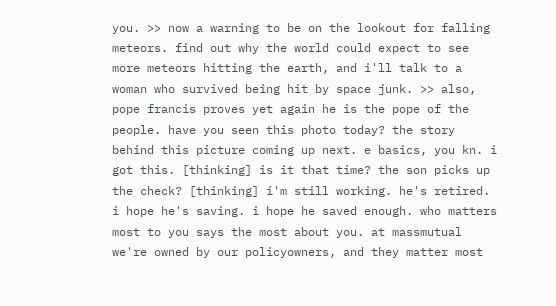you. >> now a warning to be on the lookout for falling meteors. find out why the world could expect to see more meteors hitting the earth, and i'll talk to a woman who survived being hit by space junk. >> also, pope francis proves yet again he is the pope of the people. have you seen this photo today? the story behind this picture coming up next. e basics, you kn. i got this. [thinking] is it that time? the son picks up the check? [thinking] i'm still working. he's retired. i hope he's saving. i hope he saved enough. who matters most to you says the most about you. at massmutual we're owned by our policyowners, and they matter most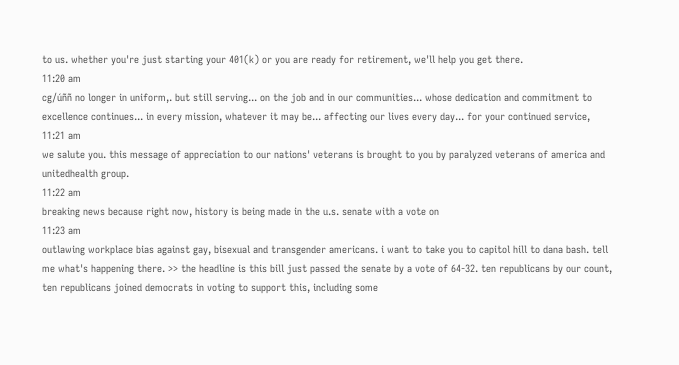to us. whether you're just starting your 401(k) or you are ready for retirement, we'll help you get there.
11:20 am
cg/úññ no longer in uniform,. but still serving... on the job and in our communities... whose dedication and commitment to excellence continues... in every mission, whatever it may be... affecting our lives every day... for your continued service,
11:21 am
we salute you. this message of appreciation to our nations' veterans is brought to you by paralyzed veterans of america and unitedhealth group.
11:22 am
breaking news because right now, history is being made in the u.s. senate with a vote on
11:23 am
outlawing workplace bias against gay, bisexual and transgender americans. i want to take you to capitol hill to dana bash. tell me what's happening there. >> the headline is this bill just passed the senate by a vote of 64-32. ten republicans by our count, ten republicans joined democrats in voting to support this, including some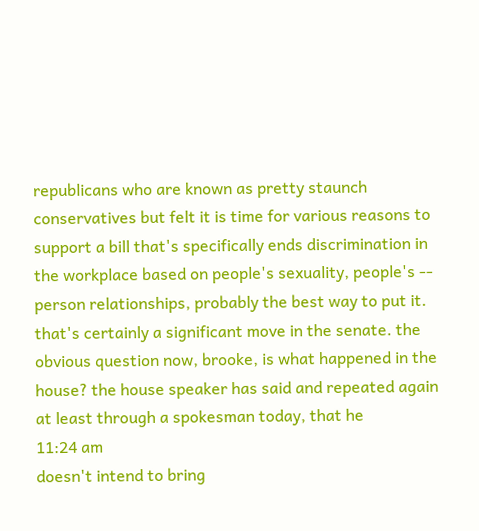republicans who are known as pretty staunch conservatives but felt it is time for various reasons to support a bill that's specifically ends discrimination in the workplace based on people's sexuality, people's -- person relationships, probably the best way to put it. that's certainly a significant move in the senate. the obvious question now, brooke, is what happened in the house? the house speaker has said and repeated again at least through a spokesman today, that he
11:24 am
doesn't intend to bring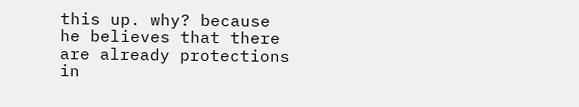this up. why? because he believes that there are already protections in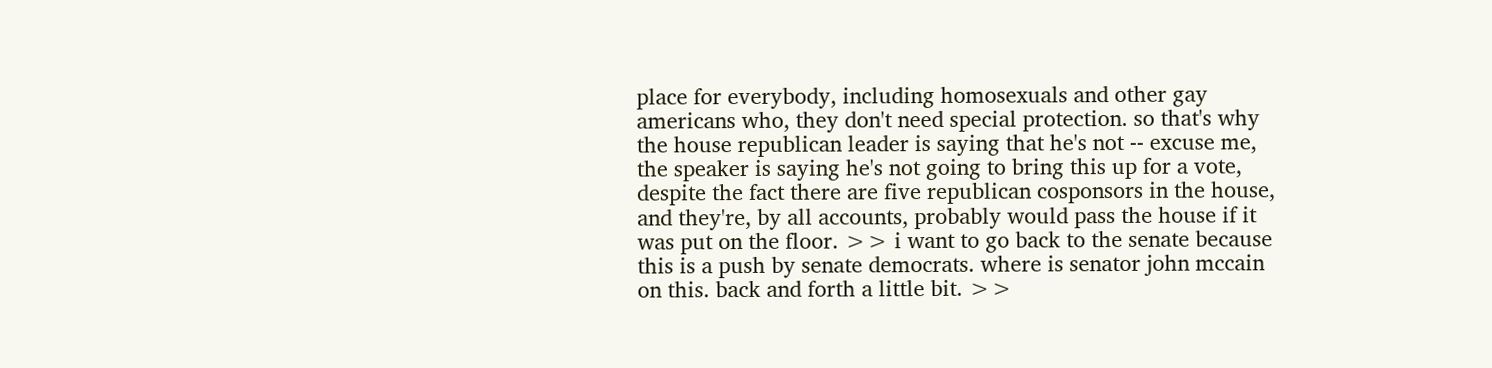place for everybody, including homosexuals and other gay americans who, they don't need special protection. so that's why the house republican leader is saying that he's not -- excuse me, the speaker is saying he's not going to bring this up for a vote, despite the fact there are five republican cosponsors in the house, and they're, by all accounts, probably would pass the house if it was put on the floor. >> i want to go back to the senate because this is a push by senate democrats. where is senator john mccain on this. back and forth a little bit. >>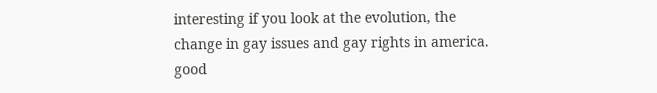interesting if you look at the evolution, the change in gay issues and gay rights in america. good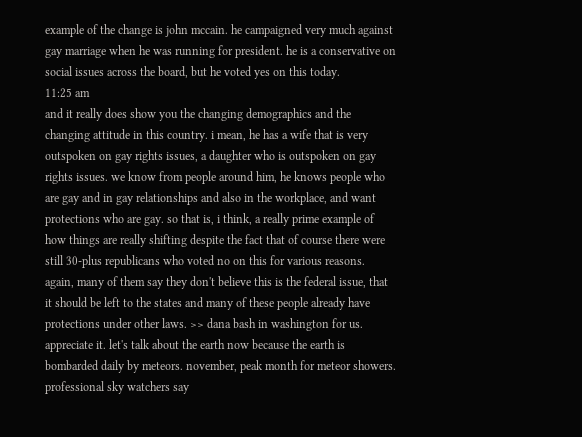example of the change is john mccain. he campaigned very much against gay marriage when he was running for president. he is a conservative on social issues across the board, but he voted yes on this today.
11:25 am
and it really does show you the changing demographics and the changing attitude in this country. i mean, he has a wife that is very outspoken on gay rights issues, a daughter who is outspoken on gay rights issues. we know from people around him, he knows people who are gay and in gay relationships and also in the workplace, and want protections who are gay. so that is, i think, a really prime example of how things are really shifting despite the fact that of course there were still 30-plus republicans who voted no on this for various reasons. again, many of them say they don't believe this is the federal issue, that it should be left to the states and many of these people already have protections under other laws. >> dana bash in washington for us. appreciate it. let's talk about the earth now because the earth is bombarded daily by meteors. november, peak month for meteor showers. professional sky watchers say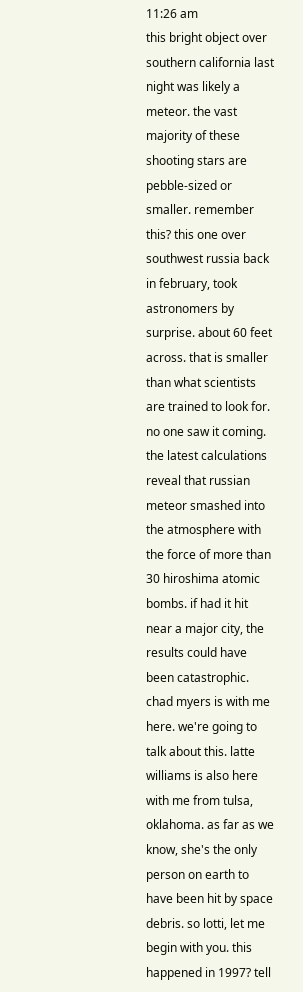11:26 am
this bright object over southern california last night was likely a meteor. the vast majority of these shooting stars are pebble-sized or smaller. remember this? this one over southwest russia back in february, took astronomers by surprise. about 60 feet across. that is smaller than what scientists are trained to look for. no one saw it coming. the latest calculations reveal that russian meteor smashed into the atmosphere with the force of more than 30 hiroshima atomic bombs. if had it hit near a major city, the results could have been catastrophic. chad myers is with me here. we're going to talk about this. latte williams is also here with me from tulsa, oklahoma. as far as we know, she's the only person on earth to have been hit by space debris. so lotti, let me begin with you. this happened in 1997? tell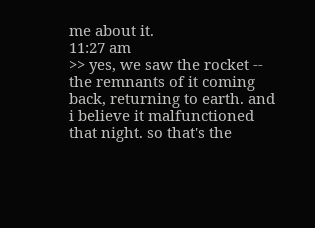me about it.
11:27 am
>> yes, we saw the rocket -- the remnants of it coming back, returning to earth. and i believe it malfunctioned that night. so that's the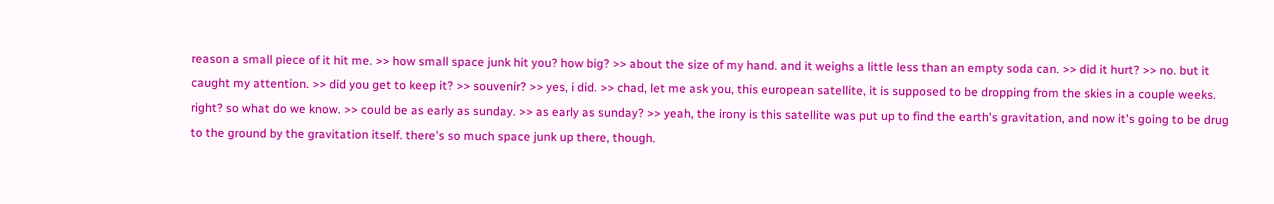reason a small piece of it hit me. >> how small space junk hit you? how big? >> about the size of my hand. and it weighs a little less than an empty soda can. >> did it hurt? >> no. but it caught my attention. >> did you get to keep it? >> souvenir? >> yes, i did. >> chad, let me ask you, this european satellite, it is supposed to be dropping from the skies in a couple weeks. right? so what do we know. >> could be as early as sunday. >> as early as sunday? >> yeah, the irony is this satellite was put up to find the earth's gravitation, and now it's going to be drug to the ground by the gravitation itself. there's so much space junk up there, though.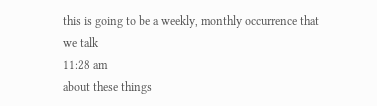this is going to be a weekly, monthly occurrence that we talk
11:28 am
about these things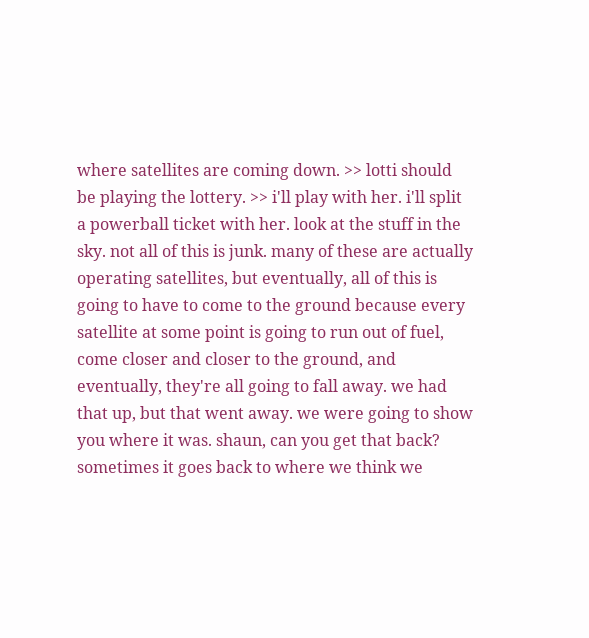where satellites are coming down. >> lotti should be playing the lottery. >> i'll play with her. i'll split a powerball ticket with her. look at the stuff in the sky. not all of this is junk. many of these are actually operating satellites, but eventually, all of this is going to have to come to the ground because every satellite at some point is going to run out of fuel, come closer and closer to the ground, and eventually, they're all going to fall away. we had that up, but that went away. we were going to show you where it was. shaun, can you get that back? sometimes it goes back to where we think we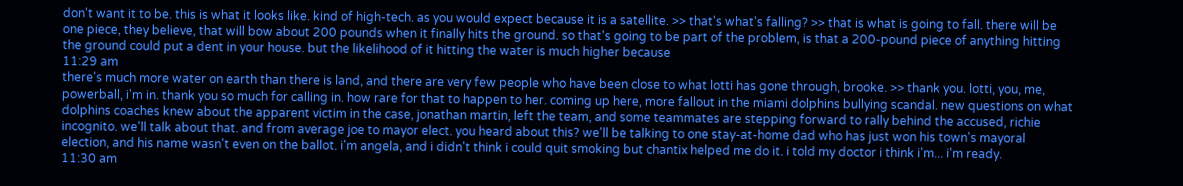don't want it to be. this is what it looks like. kind of high-tech. as you would expect because it is a satellite. >> that's what's falling? >> that is what is going to fall. there will be one piece, they believe, that will bow about 200 pounds when it finally hits the ground. so that's going to be part of the problem, is that a 200-pound piece of anything hitting the ground could put a dent in your house. but the likelihood of it hitting the water is much higher because
11:29 am
there's much more water on earth than there is land, and there are very few people who have been close to what lotti has gone through, brooke. >> thank you. lotti, you, me, powerball, i'm in. thank you so much for calling in. how rare for that to happen to her. coming up here, more fallout in the miami dolphins bullying scandal. new questions on what dolphins coaches knew about the apparent victim in the case, jonathan martin, left the team, and some teammates are stepping forward to rally behind the accused, richie incognito. we'll talk about that. and from average joe to mayor elect. you heard about this? we'll be talking to one stay-at-home dad who has just won his town's mayoral election, and his name wasn't even on the ballot. i'm angela, and i didn't think i could quit smoking but chantix helped me do it. i told my doctor i think i'm... i'm ready.
11:30 am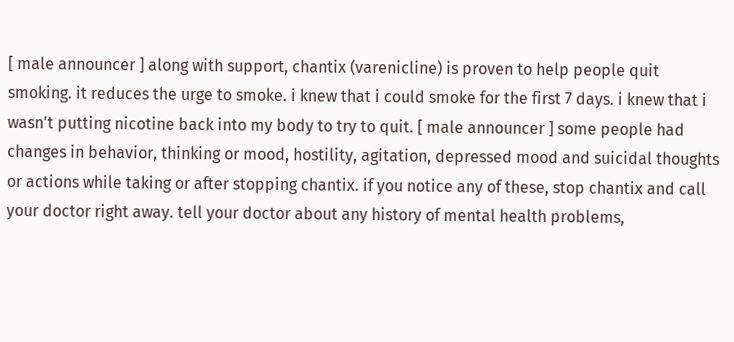[ male announcer ] along with support, chantix (varenicline) is proven to help people quit smoking. it reduces the urge to smoke. i knew that i could smoke for the first 7 days. i knew that i wasn't putting nicotine back into my body to try to quit. [ male announcer ] some people had changes in behavior, thinking or mood, hostility, agitation, depressed mood and suicidal thoughts or actions while taking or after stopping chantix. if you notice any of these, stop chantix and call your doctor right away. tell your doctor about any history of mental health problems,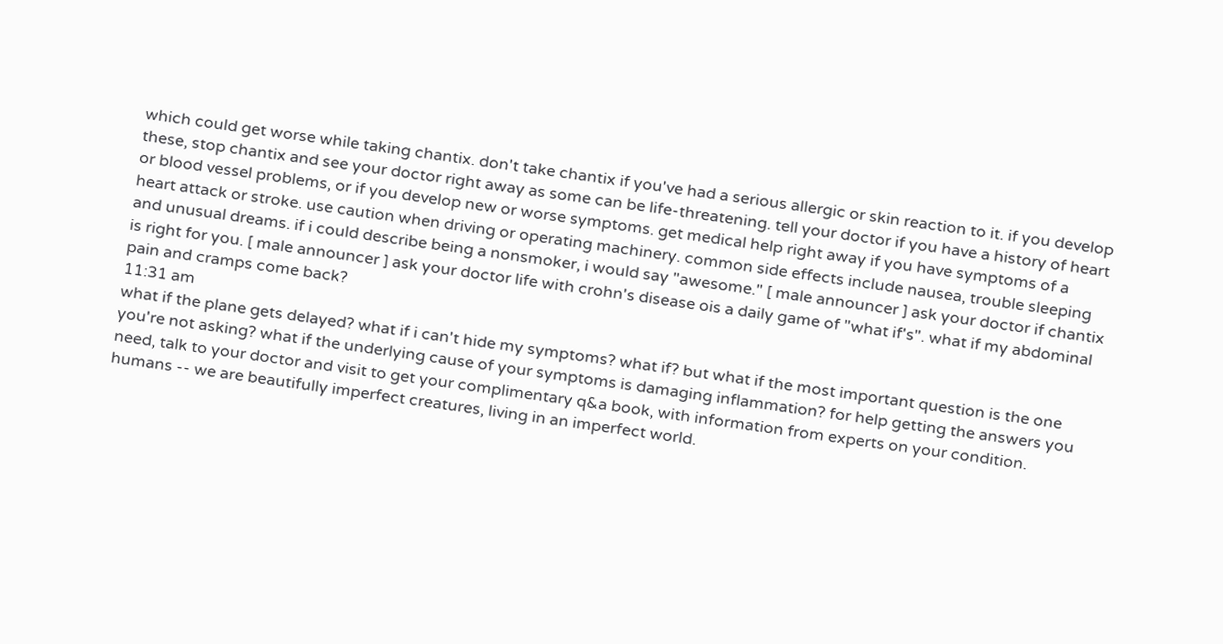which could get worse while taking chantix. don't take chantix if you've had a serious allergic or skin reaction to it. if you develop these, stop chantix and see your doctor right away as some can be life-threatening. tell your doctor if you have a history of heart or blood vessel problems, or if you develop new or worse symptoms. get medical help right away if you have symptoms of a heart attack or stroke. use caution when driving or operating machinery. common side effects include nausea, trouble sleeping and unusual dreams. if i could describe being a nonsmoker, i would say "awesome." [ male announcer ] ask your doctor if chantix is right for you. [ male announcer ] ask your doctor life with crohn's disease ois a daily game of "what if's". what if my abdominal pain and cramps come back?
11:31 am
what if the plane gets delayed? what if i can't hide my symptoms? what if? but what if the most important question is the one you're not asking? what if the underlying cause of your symptoms is damaging inflammation? for help getting the answers you need, talk to your doctor and visit to get your complimentary q&a book, with information from experts on your condition. humans -- we are beautifully imperfect creatures, living in an imperfect world.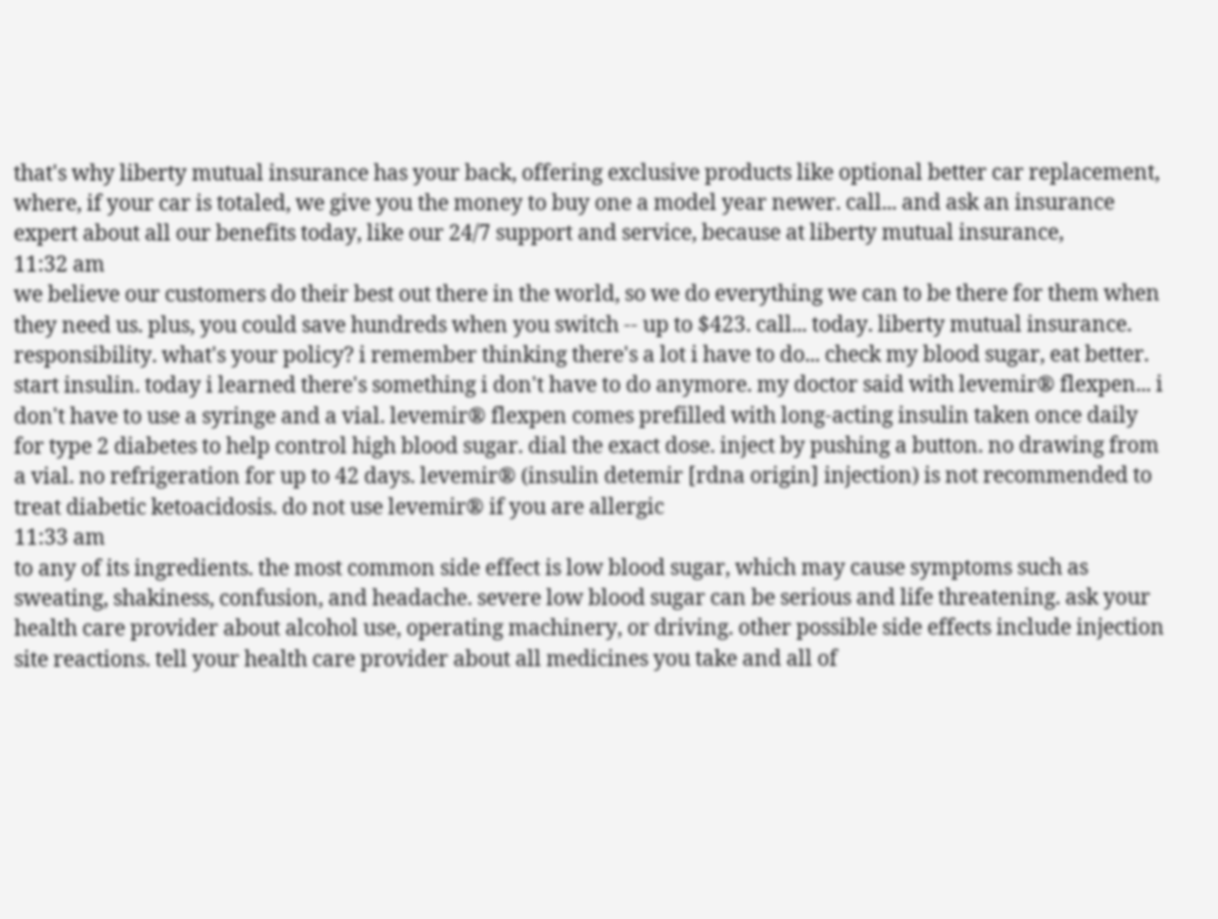that's why liberty mutual insurance has your back, offering exclusive products like optional better car replacement, where, if your car is totaled, we give you the money to buy one a model year newer. call... and ask an insurance expert about all our benefits today, like our 24/7 support and service, because at liberty mutual insurance,
11:32 am
we believe our customers do their best out there in the world, so we do everything we can to be there for them when they need us. plus, you could save hundreds when you switch -- up to $423. call... today. liberty mutual insurance. responsibility. what's your policy? i remember thinking there's a lot i have to do... check my blood sugar, eat better. start insulin. today i learned there's something i don't have to do anymore. my doctor said with levemir® flexpen... i don't have to use a syringe and a vial. levemir® flexpen comes prefilled with long-acting insulin taken once daily for type 2 diabetes to help control high blood sugar. dial the exact dose. inject by pushing a button. no drawing from a vial. no refrigeration for up to 42 days. levemir® (insulin detemir [rdna origin] injection) is not recommended to treat diabetic ketoacidosis. do not use levemir® if you are allergic
11:33 am
to any of its ingredients. the most common side effect is low blood sugar, which may cause symptoms such as sweating, shakiness, confusion, and headache. severe low blood sugar can be serious and life threatening. ask your health care provider about alcohol use, operating machinery, or driving. other possible side effects include injection site reactions. tell your health care provider about all medicines you take and all of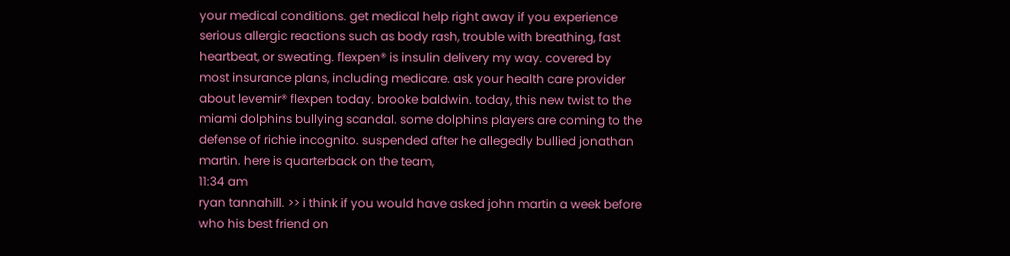your medical conditions. get medical help right away if you experience serious allergic reactions such as body rash, trouble with breathing, fast heartbeat, or sweating. flexpen® is insulin delivery my way. covered by most insurance plans, including medicare. ask your health care provider about levemir® flexpen today. brooke baldwin. today, this new twist to the miami dolphins bullying scandal. some dolphins players are coming to the defense of richie incognito. suspended after he allegedly bullied jonathan martin. here is quarterback on the team,
11:34 am
ryan tannahill. >> i think if you would have asked john martin a week before who his best friend on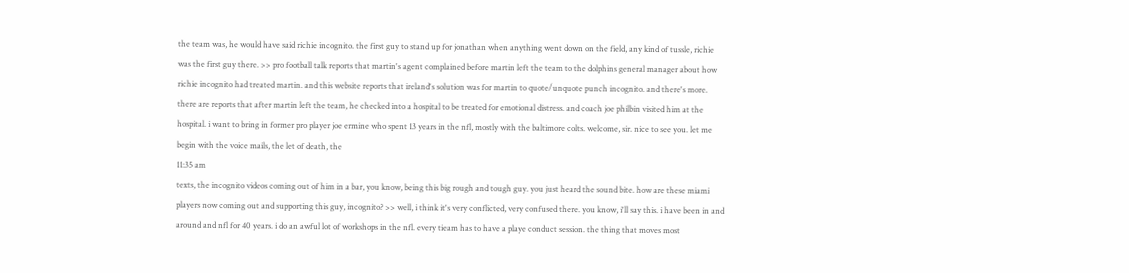the team was, he would have said richie incognito. the first guy to stand up for jonathan when anything went down on the field, any kind of tussle, richie was the first guy there. >> pro football talk reports that martin's agent complained before martin left the team to the dolphins general manager about how richie incognito had treated martin. and this website reports that ireland's solution was for martin to quote/unquote punch incognito. and there's more. there are reports that after martin left the team, he checked into a hospital to be treated for emotional distress. and coach joe philbin visited him at the hospital. i want to bring in former pro player joe ermine who spent 13 years in the nfl, mostly with the baltimore colts. welcome, sir. nice to see you. let me begin with the voice mails, the let of death, the
11:35 am
texts, the incognito videos coming out of him in a bar, you know, being this big rough and tough guy. you just heard the sound bite. how are these miami players now coming out and supporting this guy, incognito? >> well, i think it's very conflicted, very confused there. you know, i'll say this. i have been in and around and nfl for 40 years. i do an awful lot of workshops in the nfl. every tieam has to have a playe conduct session. the thing that moves most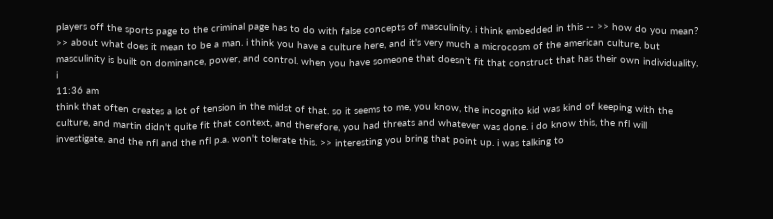players off the sports page to the criminal page has to do with false concepts of masculinity. i think embedded in this -- >> how do you mean? >> about what does it mean to be a man. i think you have a culture here, and it's very much a microcosm of the american culture, but masculinity is built on dominance, power, and control. when you have someone that doesn't fit that construct that has their own individuality, i
11:36 am
think that often creates a lot of tension in the midst of that. so it seems to me, you know, the incognito kid was kind of keeping with the culture, and martin didn't quite fit that context, and therefore, you had threats and whatever was done. i do know this, the nfl will investigate. and the nfl and the nfl p.a. won't tolerate this. >> interesting you bring that point up. i was talking to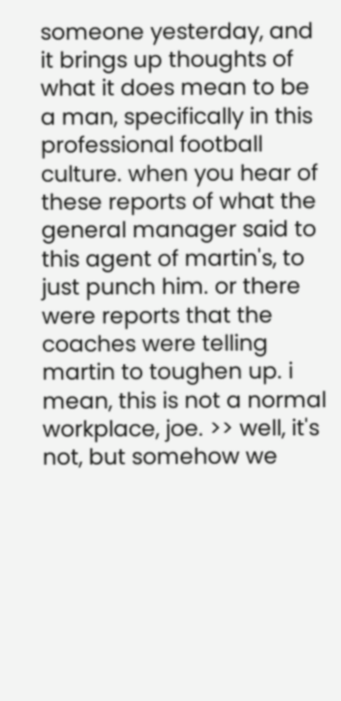someone yesterday, and it brings up thoughts of what it does mean to be a man, specifically in this professional football culture. when you hear of these reports of what the general manager said to this agent of martin's, to just punch him. or there were reports that the coaches were telling martin to toughen up. i mean, this is not a normal workplace, joe. >> well, it's not, but somehow we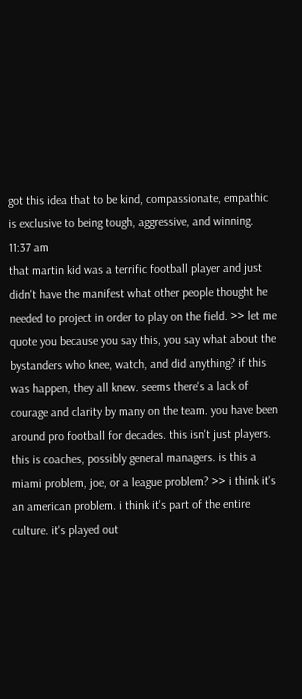got this idea that to be kind, compassionate, empathic is exclusive to being tough, aggressive, and winning.
11:37 am
that martin kid was a terrific football player and just didn't have the manifest what other people thought he needed to project in order to play on the field. >> let me quote you because you say this, you say what about the bystanders who knee, watch, and did anything? if this was happen, they all knew. seems there's a lack of courage and clarity by many on the team. you have been around pro football for decades. this isn't just players. this is coaches, possibly general managers. is this a miami problem, joe, or a league problem? >> i think it's an american problem. i think it's part of the entire culture. it's played out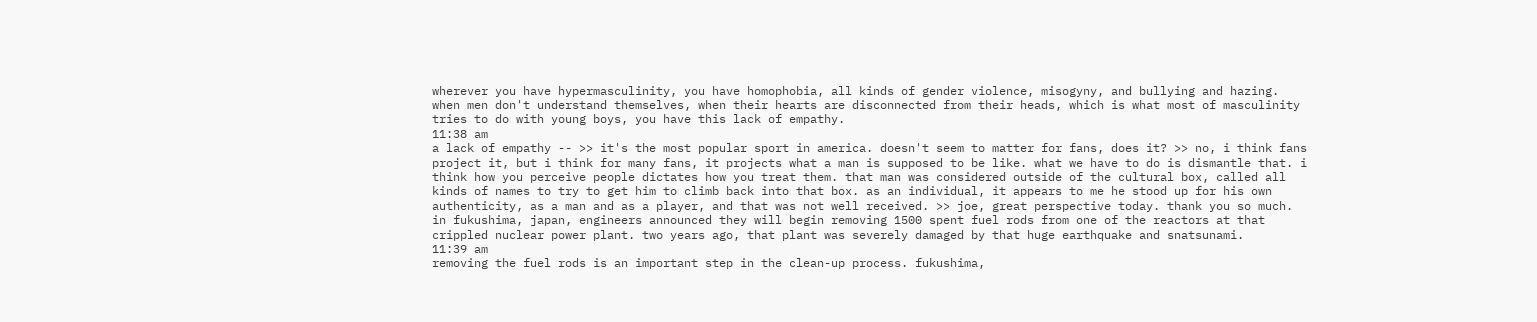wherever you have hypermasculinity, you have homophobia, all kinds of gender violence, misogyny, and bullying and hazing. when men don't understand themselves, when their hearts are disconnected from their heads, which is what most of masculinity tries to do with young boys, you have this lack of empathy.
11:38 am
a lack of empathy -- >> it's the most popular sport in america. doesn't seem to matter for fans, does it? >> no, i think fans project it, but i think for many fans, it projects what a man is supposed to be like. what we have to do is dismantle that. i think how you perceive people dictates how you treat them. that man was considered outside of the cultural box, called all kinds of names to try to get him to climb back into that box. as an individual, it appears to me he stood up for his own authenticity, as a man and as a player, and that was not well received. >> joe, great perspective today. thank you so much. in fukushima, japan, engineers announced they will begin removing 1500 spent fuel rods from one of the reactors at that crippled nuclear power plant. two years ago, that plant was severely damaged by that huge earthquake and snatsunami.
11:39 am
removing the fuel rods is an important step in the clean-up process. fukushima,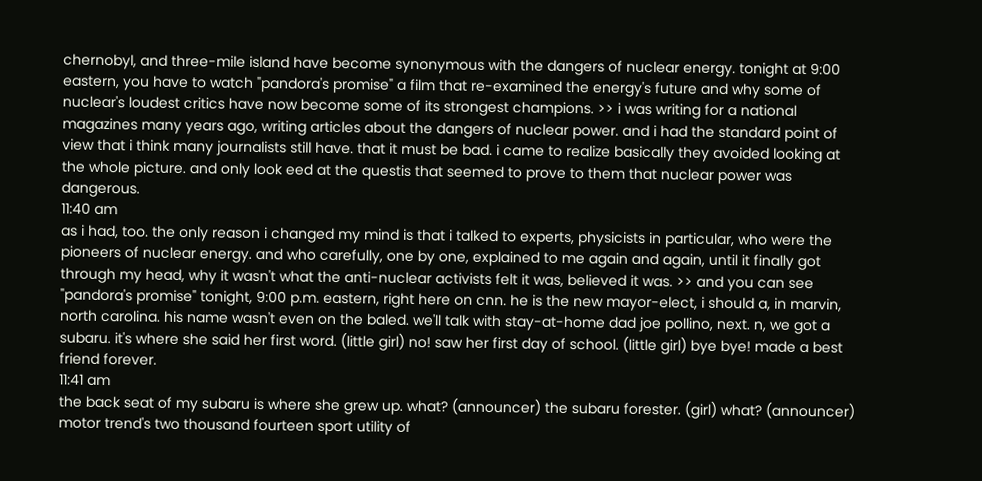chernobyl, and three-mile island have become synonymous with the dangers of nuclear energy. tonight at 9:00 eastern, you have to watch "pandora's promise" a film that re-examined the energy's future and why some of nuclear's loudest critics have now become some of its strongest champions. >> i was writing for a national magazines many years ago, writing articles about the dangers of nuclear power. and i had the standard point of view that i think many journalists still have. that it must be bad. i came to realize basically they avoided looking at the whole picture. and only look eed at the questis that seemed to prove to them that nuclear power was dangerous.
11:40 am
as i had, too. the only reason i changed my mind is that i talked to experts, physicists in particular, who were the pioneers of nuclear energy. and who carefully, one by one, explained to me again and again, until it finally got through my head, why it wasn't what the anti-nuclear activists felt it was, believed it was. >> and you can see "pandora's promise" tonight, 9:00 p.m. eastern, right here on cnn. he is the new mayor-elect, i should a, in marvin, north carolina. his name wasn't even on the baled. we'll talk with stay-at-home dad joe pollino, next. n, we got a subaru. it's where she said her first word. (little girl) no! saw her first day of school. (little girl) bye bye! made a best friend forever.
11:41 am
the back seat of my subaru is where she grew up. what? (announcer) the subaru forester. (girl) what? (announcer) motor trend's two thousand fourteen sport utility of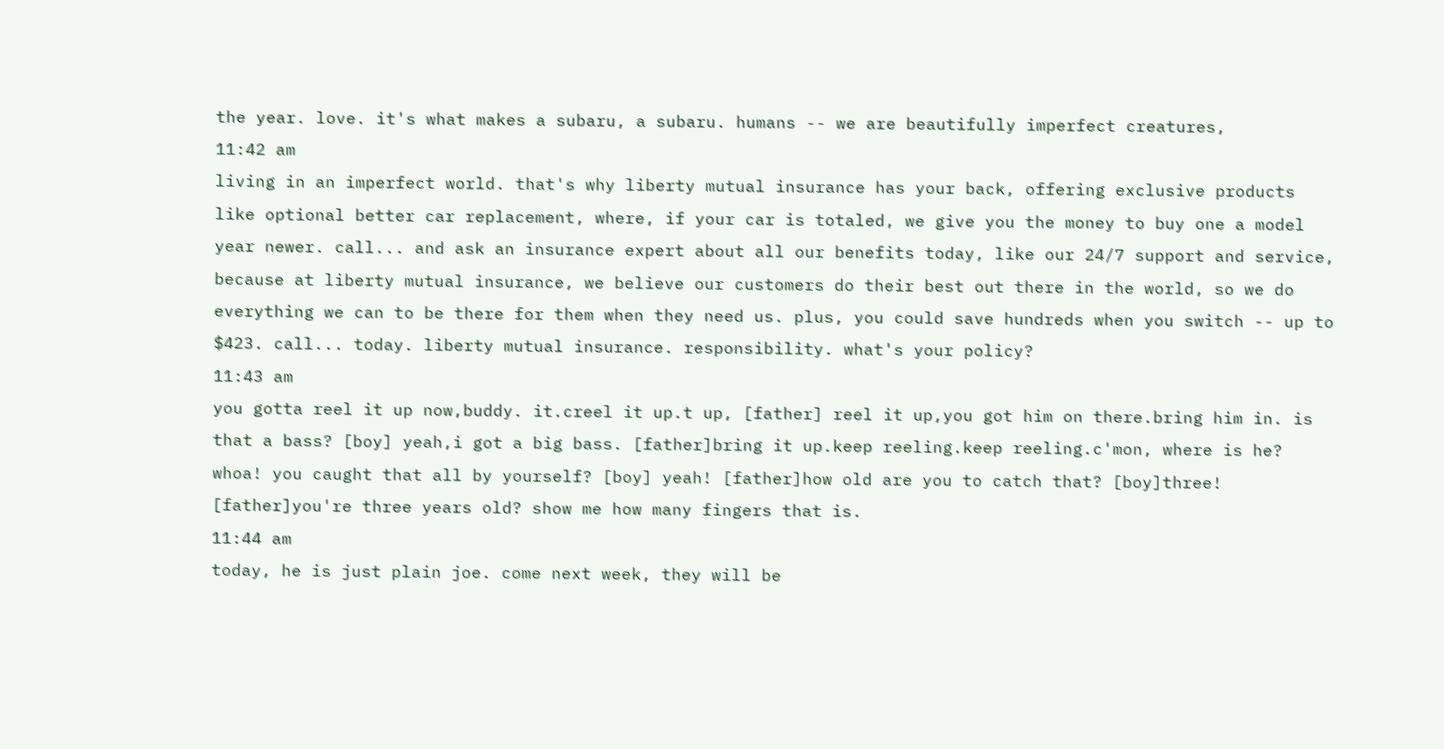the year. love. it's what makes a subaru, a subaru. humans -- we are beautifully imperfect creatures,
11:42 am
living in an imperfect world. that's why liberty mutual insurance has your back, offering exclusive products like optional better car replacement, where, if your car is totaled, we give you the money to buy one a model year newer. call... and ask an insurance expert about all our benefits today, like our 24/7 support and service, because at liberty mutual insurance, we believe our customers do their best out there in the world, so we do everything we can to be there for them when they need us. plus, you could save hundreds when you switch -- up to $423. call... today. liberty mutual insurance. responsibility. what's your policy?
11:43 am
you gotta reel it up now,buddy. it.creel it up.t up, [father] reel it up,you got him on there.bring him in. is that a bass? [boy] yeah,i got a big bass. [father]bring it up.keep reeling.keep reeling.c'mon, where is he? whoa! you caught that all by yourself? [boy] yeah! [father]how old are you to catch that? [boy]three! [father]you're three years old? show me how many fingers that is.
11:44 am
today, he is just plain joe. come next week, they will be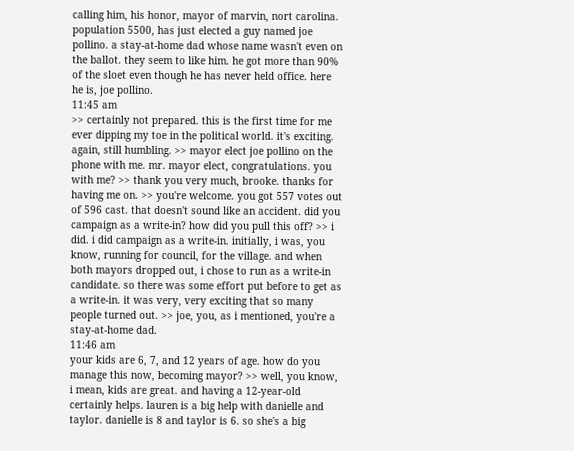calling him, his honor, mayor of marvin, nort carolina. population 5500, has just elected a guy named joe pollino. a stay-at-home dad whose name wasn't even on the ballot. they seem to like him. he got more than 90% of the sloet even though he has never held office. here he is, joe pollino.
11:45 am
>> certainly not prepared. this is the first time for me ever dipping my toe in the political world. it's exciting. again, still humbling. >> mayor elect joe pollino on the phone with me. mr. mayor elect, congratulations. you with me? >> thank you very much, brooke. thanks for having me on. >> you're welcome. you got 557 votes out of 596 cast. that doesn't sound like an accident. did you campaign as a write-in? how did you pull this off? >> i did. i did campaign as a write-in. initially, i was, you know, running for council, for the village. and when both mayors dropped out, i chose to run as a write-in candidate. so there was some effort put before to get as a write-in. it was very, very exciting that so many people turned out. >> joe, you, as i mentioned, you're a stay-at-home dad.
11:46 am
your kids are 6, 7, and 12 years of age. how do you manage this now, becoming mayor? >> well, you know, i mean, kids are great. and having a 12-year-old certainly helps. lauren is a big help with danielle and taylor. danielle is 8 and taylor is 6. so she's a big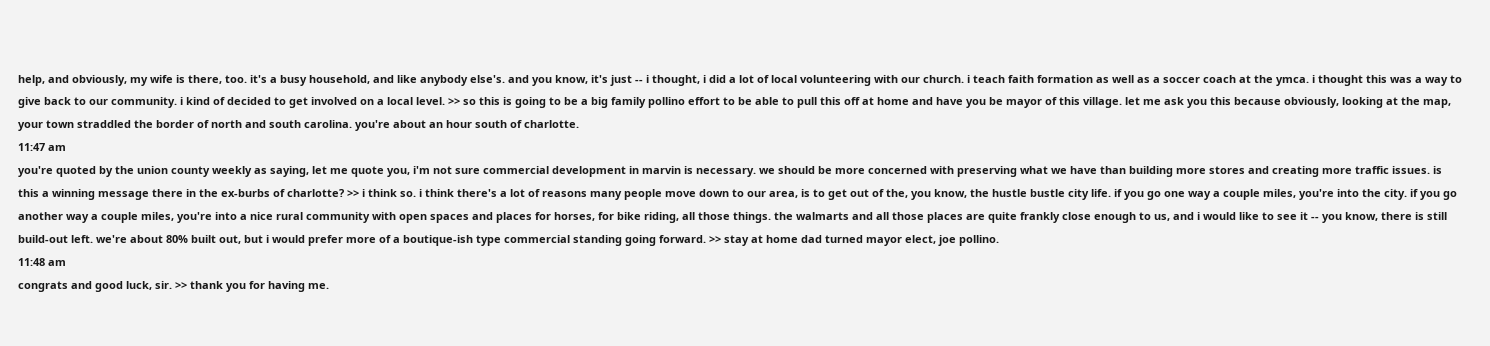help, and obviously, my wife is there, too. it's a busy household, and like anybody else's. and you know, it's just -- i thought, i did a lot of local volunteering with our church. i teach faith formation as well as a soccer coach at the ymca. i thought this was a way to give back to our community. i kind of decided to get involved on a local level. >> so this is going to be a big family pollino effort to be able to pull this off at home and have you be mayor of this village. let me ask you this because obviously, looking at the map, your town straddled the border of north and south carolina. you're about an hour south of charlotte.
11:47 am
you're quoted by the union county weekly as saying, let me quote you, i'm not sure commercial development in marvin is necessary. we should be more concerned with preserving what we have than building more stores and creating more traffic issues. is this a winning message there in the ex-burbs of charlotte? >> i think so. i think there's a lot of reasons many people move down to our area, is to get out of the, you know, the hustle bustle city life. if you go one way a couple miles, you're into the city. if you go another way a couple miles, you're into a nice rural community with open spaces and places for horses, for bike riding, all those things. the walmarts and all those places are quite frankly close enough to us, and i would like to see it -- you know, there is still build-out left. we're about 80% built out, but i would prefer more of a boutique-ish type commercial standing going forward. >> stay at home dad turned mayor elect, joe pollino.
11:48 am
congrats and good luck, sir. >> thank you for having me.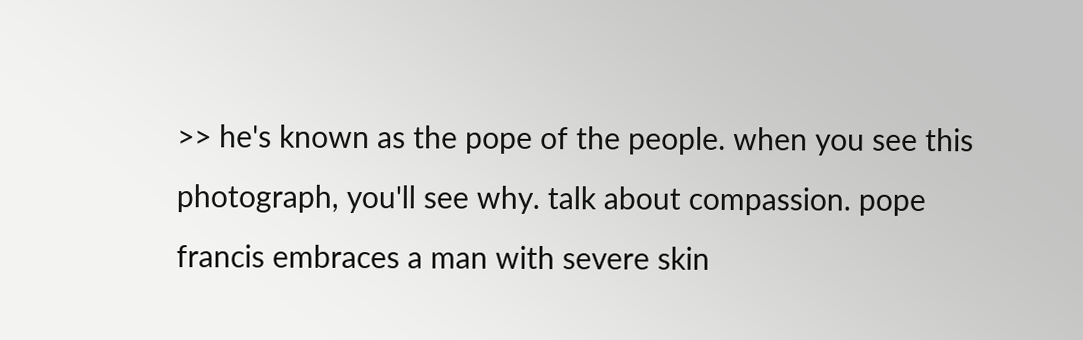>> he's known as the pope of the people. when you see this photograph, you'll see why. talk about compassion. pope francis embraces a man with severe skin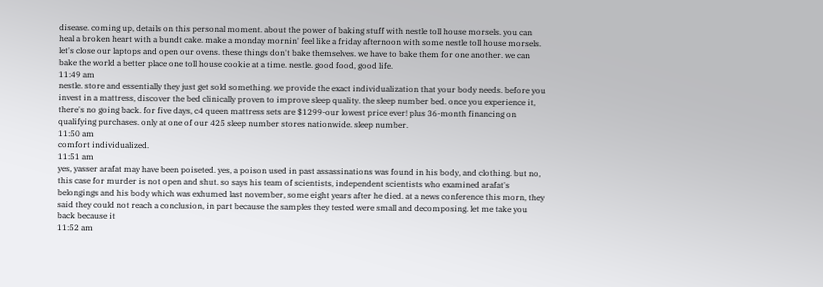disease. coming up, details on this personal moment. about the power of baking stuff with nestle toll house morsels. you can heal a broken heart with a bundt cake. make a monday mornin' feel like a friday afternoon with some nestle toll house morsels. let's close our laptops and open our ovens. these things don't bake themselves. we have to bake them for one another. we can bake the world a better place one toll house cookie at a time. nestle. good food, good life.
11:49 am
nestle. store and essentially they just get sold something. we provide the exact individualization that your body needs. before you invest in a mattress, discover the bed clinically proven to improve sleep quality. the sleep number bed. once you experience it, there's no going back. for five days, c4 queen mattress sets are $1299-our lowest price ever! plus 36-month financing on qualifying purchases. only at one of our 425 sleep number stores nationwide. sleep number.
11:50 am
comfort individualized.
11:51 am
yes, yasser arafat may have been poiseted. yes, a poison used in past assassinations was found in his body, and clothing. but no, this case for murder is not open and shut. so says his team of scientists, independent scientists who examined arafat's belongings and his body which was exhumed last november, some eight years after he died. at a news conference this morn, they said they could not reach a conclusion, in part because the samples they tested were small and decomposing. let me take you back because it
11:52 am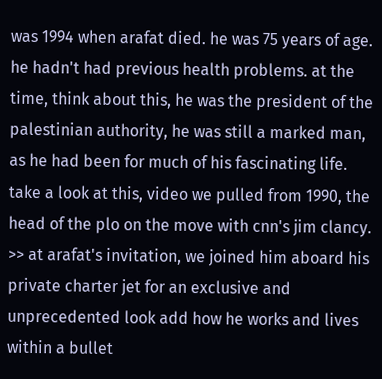was 1994 when arafat died. he was 75 years of age. he hadn't had previous health problems. at the time, think about this, he was the president of the palestinian authority, he was still a marked man, as he had been for much of his fascinating life. take a look at this, video we pulled from 1990, the head of the plo on the move with cnn's jim clancy. >> at arafat's invitation, we joined him aboard his private charter jet for an exclusive and unprecedented look add how he works and lives within a bullet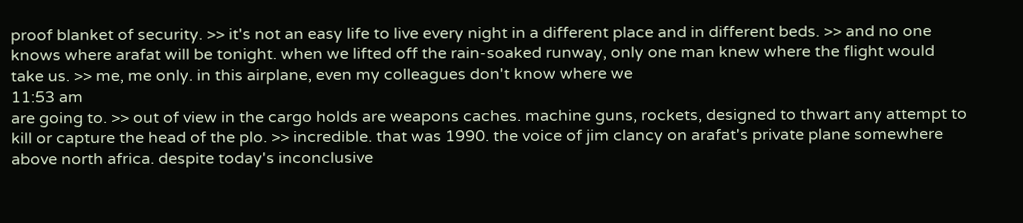proof blanket of security. >> it's not an easy life to live every night in a different place and in different beds. >> and no one knows where arafat will be tonight. when we lifted off the rain-soaked runway, only one man knew where the flight would take us. >> me, me only. in this airplane, even my colleagues don't know where we
11:53 am
are going to. >> out of view in the cargo holds are weapons caches. machine guns, rockets, designed to thwart any attempt to kill or capture the head of the plo. >> incredible. that was 1990. the voice of jim clancy on arafat's private plane somewhere above north africa. despite today's inconclusive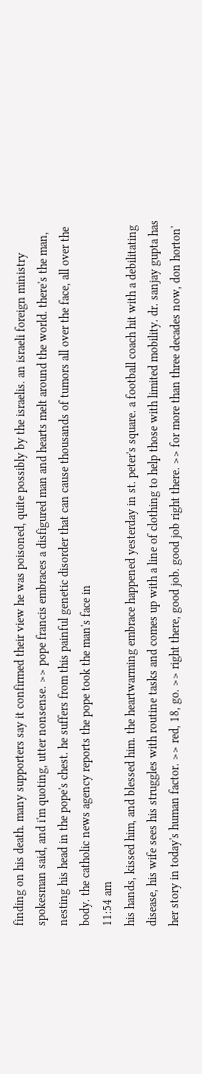finding on his death. many supporters say it confirmed their view he was poisoned, quite possibly by the israelis. an israeli foreign ministry spokesman said, and i'm quoting, utter nonsense. >> pope francis embraces a disfigured man and hearts melt around the world. there's the man, nesting his head in the pope's chest. he suffers from this painful genetic disorder that can cause thousands of tumors all over the face, all over the body. the catholic news agency reports the pope took the man's face in
11:54 am
his hands, kissed him, and blessed him. the heartwarming embrace happened yesterday in st. peter's square. a football coach hit with a debilitating disease, his wife sees his struggles with routine tasks and comes up with a line of clothing to help those with limited mobility. dr. sanjay gupta has her story in today's human factor. >> red, 18, go. >> right there, good job. good job right there. >> for more than three decades now, don horton'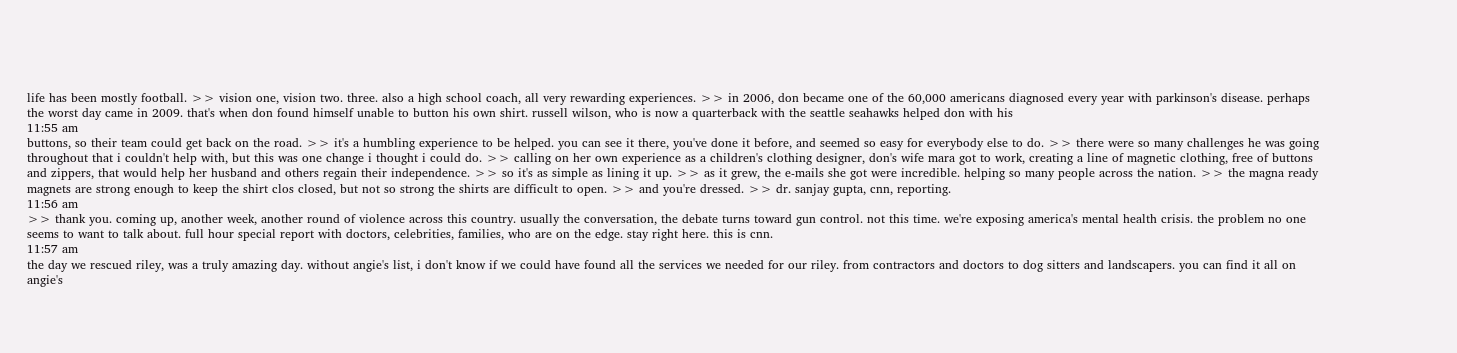life has been mostly football. >> vision one, vision two. three. also a high school coach, all very rewarding experiences. >> in 2006, don became one of the 60,000 americans diagnosed every year with parkinson's disease. perhaps the worst day came in 2009. that's when don found himself unable to button his own shirt. russell wilson, who is now a quarterback with the seattle seahawks helped don with his
11:55 am
buttons, so their team could get back on the road. >> it's a humbling experience to be helped. you can see it there, you've done it before, and seemed so easy for everybody else to do. >> there were so many challenges he was going throughout that i couldn't help with, but this was one change i thought i could do. >> calling on her own experience as a children's clothing designer, don's wife mara got to work, creating a line of magnetic clothing, free of buttons and zippers, that would help her husband and others regain their independence. >> so it's as simple as lining it up. >> as it grew, the e-mails she got were incredible. helping so many people across the nation. >> the magna ready magnets are strong enough to keep the shirt clos closed, but not so strong the shirts are difficult to open. >> and you're dressed. >> dr. sanjay gupta, cnn, reporting.
11:56 am
>> thank you. coming up, another week, another round of violence across this country. usually the conversation, the debate turns toward gun control. not this time. we're exposing america's mental health crisis. the problem no one seems to want to talk about. full hour special report with doctors, celebrities, families, who are on the edge. stay right here. this is cnn.
11:57 am
the day we rescued riley, was a truly amazing day. without angie's list, i don't know if we could have found all the services we needed for our riley. from contractors and doctors to dog sitters and landscapers. you can find it all on angie's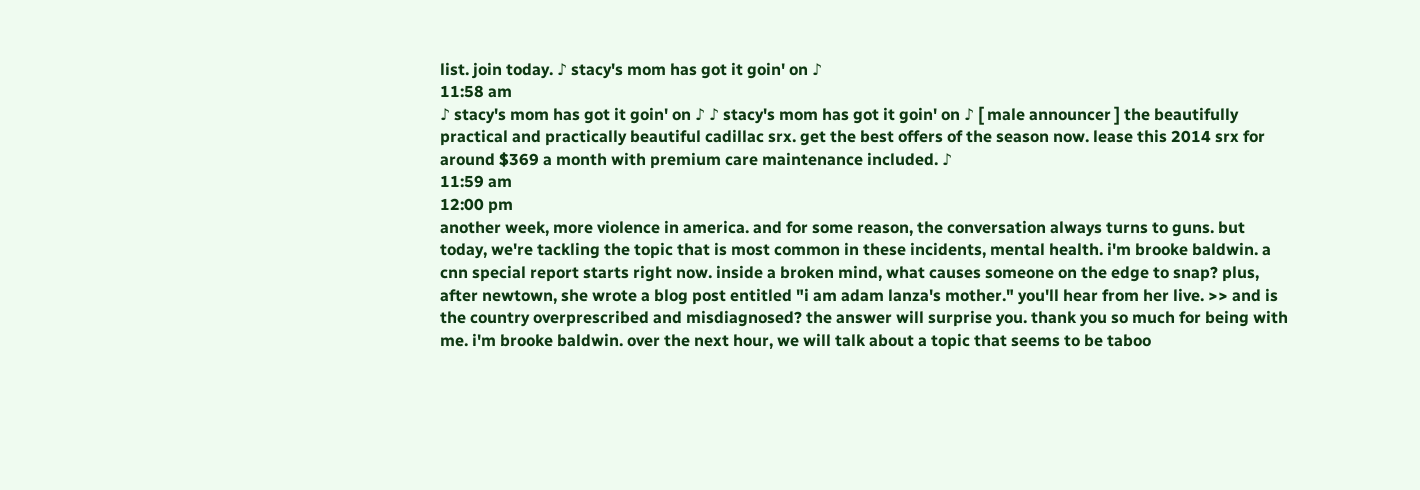list. join today. ♪ stacy's mom has got it goin' on ♪
11:58 am
♪ stacy's mom has got it goin' on ♪ ♪ stacy's mom has got it goin' on ♪ [ male announcer ] the beautifully practical and practically beautiful cadillac srx. get the best offers of the season now. lease this 2014 srx for around $369 a month with premium care maintenance included. ♪
11:59 am
12:00 pm
another week, more violence in america. and for some reason, the conversation always turns to guns. but today, we're tackling the topic that is most common in these incidents, mental health. i'm brooke baldwin. a cnn special report starts right now. inside a broken mind, what causes someone on the edge to snap? plus, after newtown, she wrote a blog post entitled "i am adam lanza's mother." you'll hear from her live. >> and is the country overprescribed and misdiagnosed? the answer will surprise you. thank you so much for being with me. i'm brooke baldwin. over the next hour, we will talk about a topic that seems to be taboo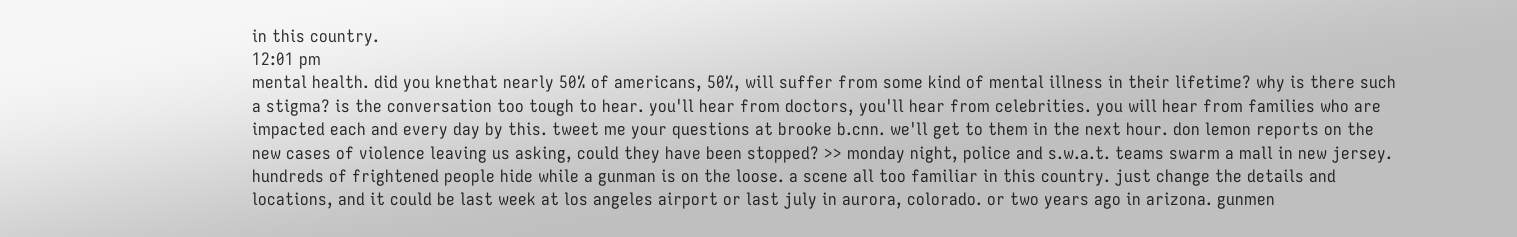in this country.
12:01 pm
mental health. did you knethat nearly 50% of americans, 50%, will suffer from some kind of mental illness in their lifetime? why is there such a stigma? is the conversation too tough to hear. you'll hear from doctors, you'll hear from celebrities. you will hear from families who are impacted each and every day by this. tweet me your questions at brooke b.cnn. we'll get to them in the next hour. don lemon reports on the new cases of violence leaving us asking, could they have been stopped? >> monday night, police and s.w.a.t. teams swarm a mall in new jersey. hundreds of frightened people hide while a gunman is on the loose. a scene all too familiar in this country. just change the details and locations, and it could be last week at los angeles airport or last july in aurora, colorado. or two years ago in arizona. gunmen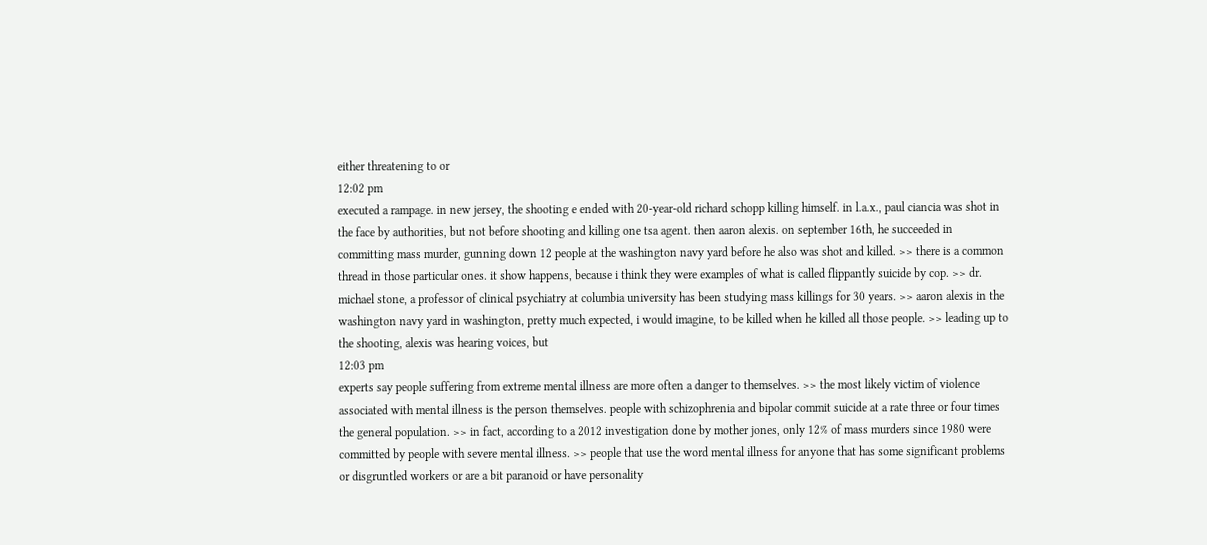either threatening to or
12:02 pm
executed a rampage. in new jersey, the shooting e ended with 20-year-old richard schopp killing himself. in l.a.x., paul ciancia was shot in the face by authorities, but not before shooting and killing one tsa agent. then aaron alexis. on september 16th, he succeeded in committing mass murder, gunning down 12 people at the washington navy yard before he also was shot and killed. >> there is a common thread in those particular ones. it show happens, because i think they were examples of what is called flippantly suicide by cop. >> dr. michael stone, a professor of clinical psychiatry at columbia university has been studying mass killings for 30 years. >> aaron alexis in the washington navy yard in washington, pretty much expected, i would imagine, to be killed when he killed all those people. >> leading up to the shooting, alexis was hearing voices, but
12:03 pm
experts say people suffering from extreme mental illness are more often a danger to themselves. >> the most likely victim of violence associated with mental illness is the person themselves. people with schizophrenia and bipolar commit suicide at a rate three or four times the general population. >> in fact, according to a 2012 investigation done by mother jones, only 12% of mass murders since 1980 were committed by people with severe mental illness. >> people that use the word mental illness for anyone that has some significant problems or disgruntled workers or are a bit paranoid or have personality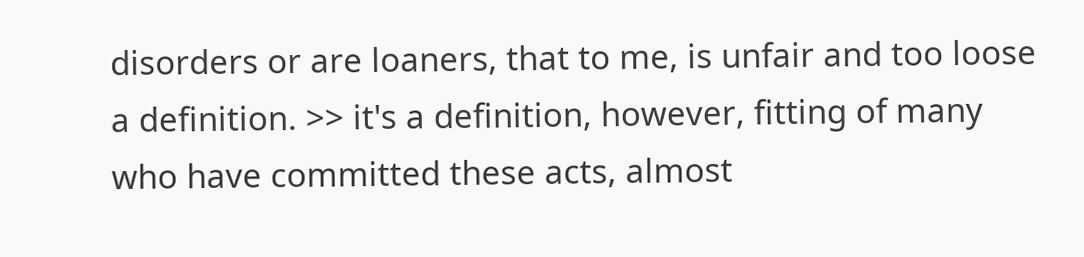disorders or are loaners, that to me, is unfair and too loose a definition. >> it's a definition, however, fitting of many who have committed these acts, almost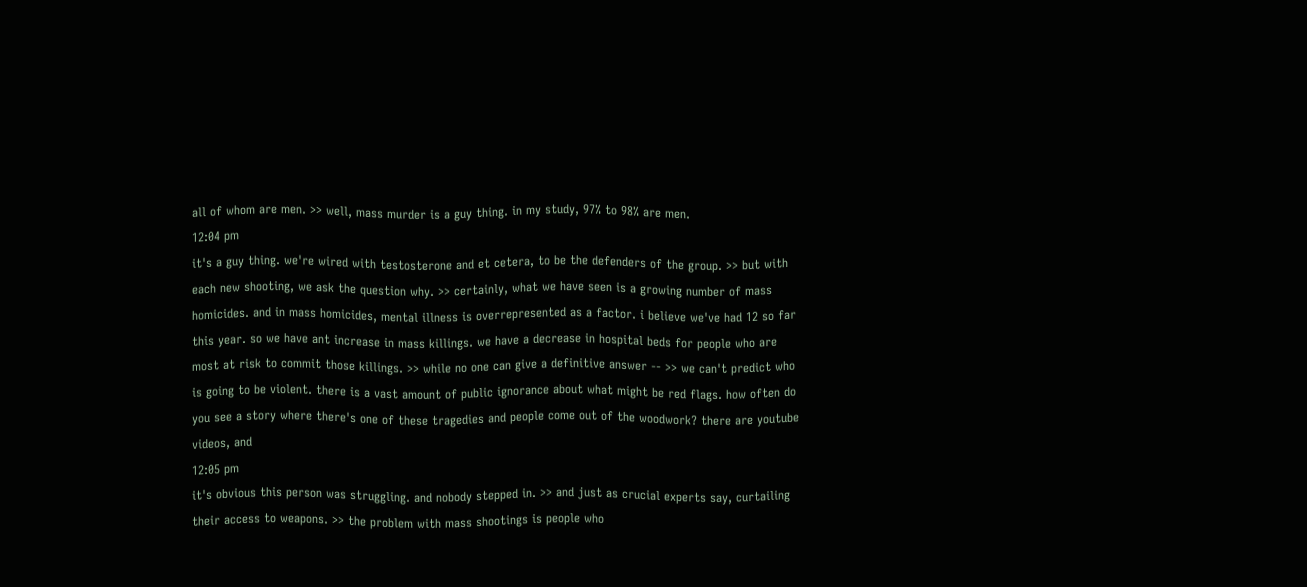all of whom are men. >> well, mass murder is a guy thing. in my study, 97% to 98% are men.
12:04 pm
it's a guy thing. we're wired with testosterone and et cetera, to be the defenders of the group. >> but with each new shooting, we ask the question why. >> certainly, what we have seen is a growing number of mass homicides. and in mass homicides, mental illness is overrepresented as a factor. i believe we've had 12 so far this year. so we have ant increase in mass killings. we have a decrease in hospital beds for people who are most at risk to commit those killings. >> while no one can give a definitive answer -- >> we can't predict who is going to be violent. there is a vast amount of public ignorance about what might be red flags. how often do you see a story where there's one of these tragedies and people come out of the woodwork? there are youtube videos, and
12:05 pm
it's obvious this person was struggling. and nobody stepped in. >> and just as crucial experts say, curtailing their access to weapons. >> the problem with mass shootings is people who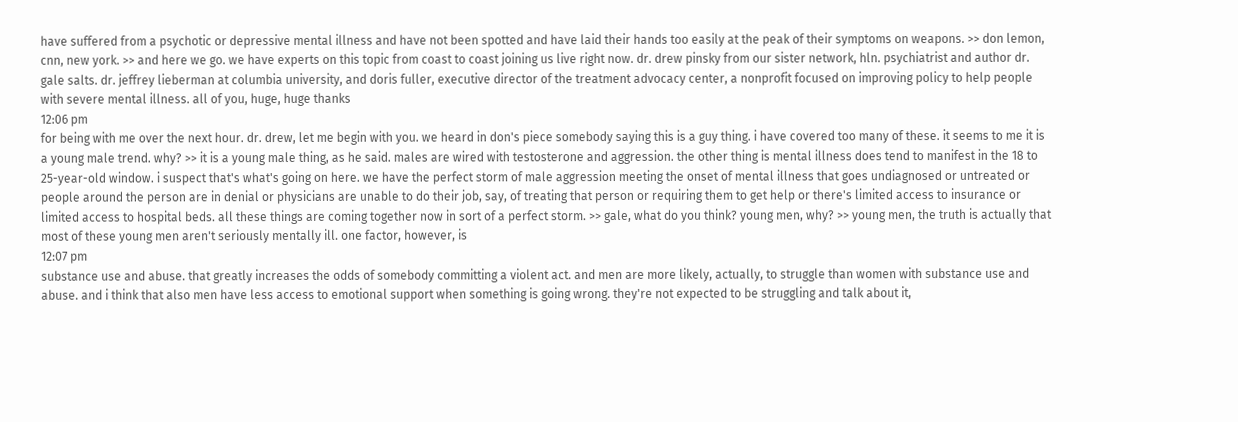have suffered from a psychotic or depressive mental illness and have not been spotted and have laid their hands too easily at the peak of their symptoms on weapons. >> don lemon, cnn, new york. >> and here we go. we have experts on this topic from coast to coast joining us live right now. dr. drew pinsky from our sister network, hln. psychiatrist and author dr. gale salts. dr. jeffrey lieberman at columbia university, and doris fuller, executive director of the treatment advocacy center, a nonprofit focused on improving policy to help people with severe mental illness. all of you, huge, huge thanks
12:06 pm
for being with me over the next hour. dr. drew, let me begin with you. we heard in don's piece somebody saying this is a guy thing. i have covered too many of these. it seems to me it is a young male trend. why? >> it is a young male thing, as he said. males are wired with testosterone and aggression. the other thing is mental illness does tend to manifest in the 18 to 25-year-old window. i suspect that's what's going on here. we have the perfect storm of male aggression meeting the onset of mental illness that goes undiagnosed or untreated or people around the person are in denial or physicians are unable to do their job, say, of treating that person or requiring them to get help or there's limited access to insurance or limited access to hospital beds. all these things are coming together now in sort of a perfect storm. >> gale, what do you think? young men, why? >> young men, the truth is actually that most of these young men aren't seriously mentally ill. one factor, however, is
12:07 pm
substance use and abuse. that greatly increases the odds of somebody committing a violent act. and men are more likely, actually, to struggle than women with substance use and abuse. and i think that also men have less access to emotional support when something is going wrong. they're not expected to be struggling and talk about it,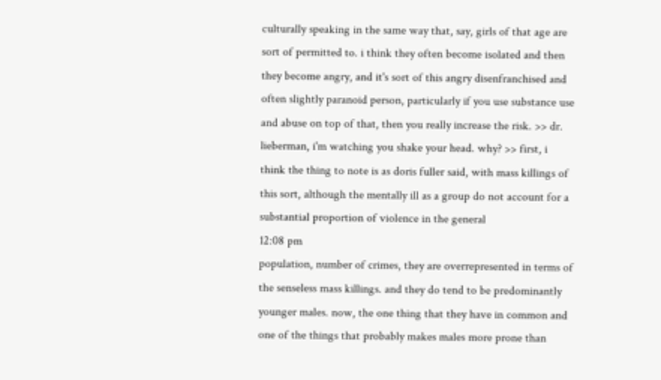culturally speaking in the same way that, say, girls of that age are sort of permitted to. i think they often become isolated and then they become angry, and it's sort of this angry disenfranchised and often slightly paranoid person, particularly if you use substance use and abuse on top of that, then you really increase the risk. >> dr. lieberman, i'm watching you shake your head. why? >> first, i think the thing to note is as doris fuller said, with mass killings of this sort, although the mentally ill as a group do not account for a substantial proportion of violence in the general
12:08 pm
population, number of crimes, they are overrepresented in terms of the senseless mass killings. and they do tend to be predominantly younger males. now, the one thing that they have in common and one of the things that probably makes males more prone than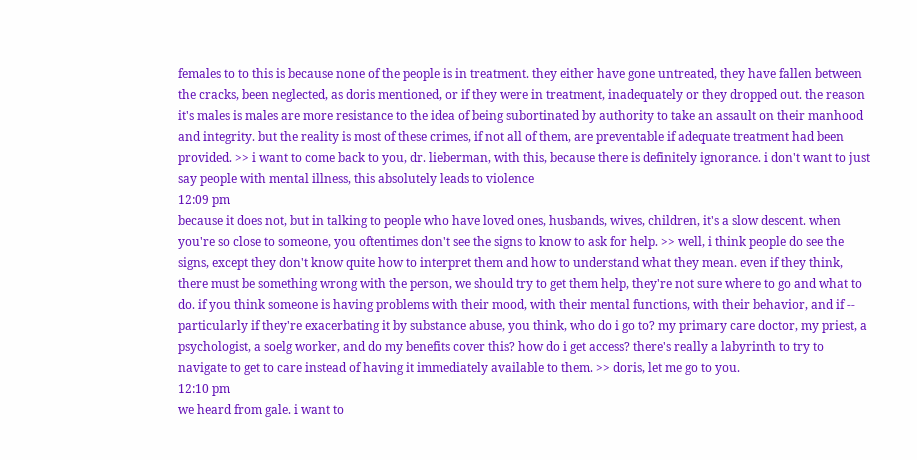females to to this is because none of the people is in treatment. they either have gone untreated, they have fallen between the cracks, been neglected, as doris mentioned, or if they were in treatment, inadequately or they dropped out. the reason it's males is males are more resistance to the idea of being subortinated by authority to take an assault on their manhood and integrity. but the reality is most of these crimes, if not all of them, are preventable if adequate treatment had been provided. >> i want to come back to you, dr. lieberman, with this, because there is definitely ignorance. i don't want to just say people with mental illness, this absolutely leads to violence
12:09 pm
because it does not, but in talking to people who have loved ones, husbands, wives, children, it's a slow descent. when you're so close to someone, you oftentimes don't see the signs to know to ask for help. >> well, i think people do see the signs, except they don't know quite how to interpret them and how to understand what they mean. even if they think, there must be something wrong with the person, we should try to get them help, they're not sure where to go and what to do. if you think someone is having problems with their mood, with their mental functions, with their behavior, and if -- particularly if they're exacerbating it by substance abuse, you think, who do i go to? my primary care doctor, my priest, a psychologist, a soelg worker, and do my benefits cover this? how do i get access? there's really a labyrinth to try to navigate to get to care instead of having it immediately available to them. >> doris, let me go to you.
12:10 pm
we heard from gale. i want to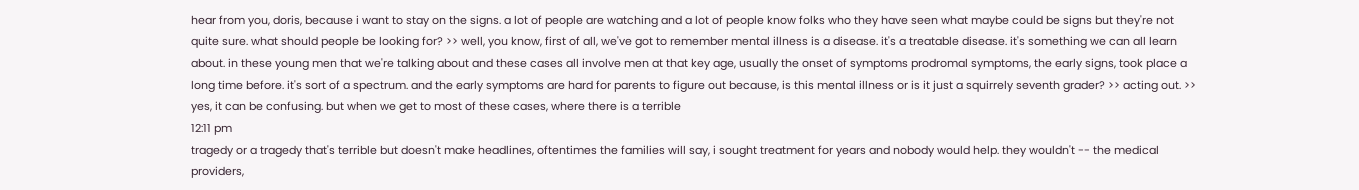hear from you, doris, because i want to stay on the signs. a lot of people are watching and a lot of people know folks who they have seen what maybe could be signs but they're not quite sure. what should people be looking for? >> well, you know, first of all, we've got to remember mental illness is a disease. it's a treatable disease. it's something we can all learn about. in these young men that we're talking about and these cases all involve men at that key age, usually the onset of symptoms prodromal symptoms, the early signs, took place a long time before. it's sort of a spectrum. and the early symptoms are hard for parents to figure out because, is this mental illness or is it just a squirrely seventh grader? >> acting out. >> yes, it can be confusing. but when we get to most of these cases, where there is a terrible
12:11 pm
tragedy or a tragedy that's terrible but doesn't make headlines, oftentimes the families will say, i sought treatment for years and nobody would help. they wouldn't -- the medical providers,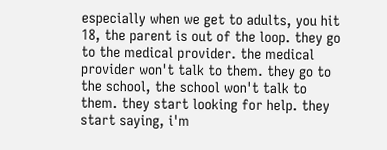especially when we get to adults, you hit 18, the parent is out of the loop. they go to the medical provider. the medical provider won't talk to them. they go to the school, the school won't talk to them. they start looking for help. they start saying, i'm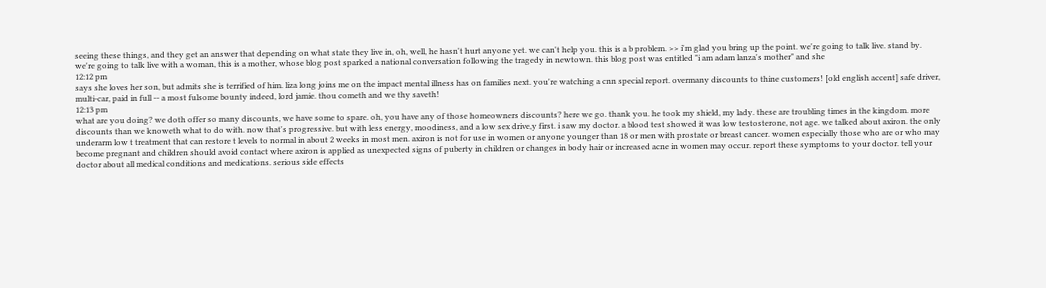seeing these things, and they get an answer that depending on what state they live in, oh, well, he hasn't hurt anyone yet. we can't help you. this is a b problem. >> i'm glad you bring up the point. we're going to talk live. stand by. we're going to talk live with a woman, this is a mother, whose blog post sparked a national conversation following the tragedy in newtown. this blog post was entitled "i am adam lanza's mother" and she
12:12 pm
says she loves her son, but admits she is terrified of him. liza long joins me on the impact mental illness has on families next. you're watching a cnn special report. overmany discounts to thine customers! [old english accent] safe driver, multi-car, paid in full -- a most fulsome bounty indeed, lord jamie. thou cometh and we thy saveth!
12:13 pm
what are you doing? we doth offer so many discounts, we have some to spare. oh, you have any of those homeowners discounts? here we go. thank you. he took my shield, my lady. these are troubling times in the kingdom. more discounts than we knoweth what to do with. now that's progressive. but with less energy, moodiness, and a low sex drive,y first. i saw my doctor. a blood test showed it was low testosterone, not age. we talked about axiron. the only underarm low t treatment that can restore t levels to normal in about 2 weeks in most men. axiron is not for use in women or anyone younger than 18 or men with prostate or breast cancer. women especially those who are or who may become pregnant and children should avoid contact where axiron is applied as unexpected signs of puberty in children or changes in body hair or increased acne in women may occur. report these symptoms to your doctor. tell your doctor about all medical conditions and medications. serious side effects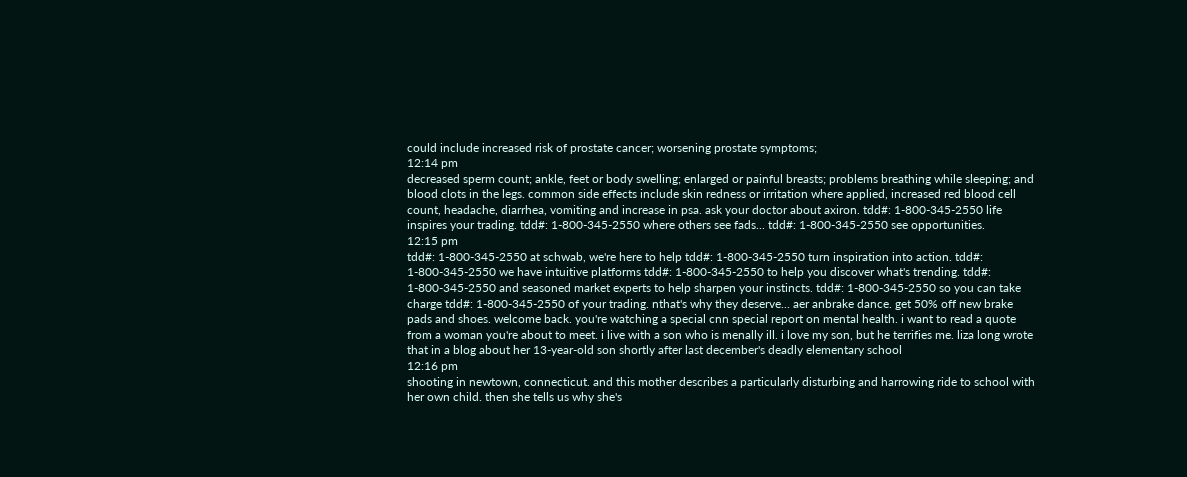could include increased risk of prostate cancer; worsening prostate symptoms;
12:14 pm
decreased sperm count; ankle, feet or body swelling; enlarged or painful breasts; problems breathing while sleeping; and blood clots in the legs. common side effects include skin redness or irritation where applied, increased red blood cell count, headache, diarrhea, vomiting and increase in psa. ask your doctor about axiron. tdd#: 1-800-345-2550 life inspires your trading. tdd#: 1-800-345-2550 where others see fads... tdd#: 1-800-345-2550 see opportunities.
12:15 pm
tdd#: 1-800-345-2550 at schwab, we're here to help tdd#: 1-800-345-2550 turn inspiration into action. tdd#: 1-800-345-2550 we have intuitive platforms tdd#: 1-800-345-2550 to help you discover what's trending. tdd#: 1-800-345-2550 and seasoned market experts to help sharpen your instincts. tdd#: 1-800-345-2550 so you can take charge tdd#: 1-800-345-2550 of your trading. nthat's why they deserve... aer anbrake dance. get 50% off new brake pads and shoes. welcome back. you're watching a special cnn special report on mental health. i want to read a quote from a woman you're about to meet. i live with a son who is menally ill. i love my son, but he terrifies me. liza long wrote that in a blog about her 13-year-old son shortly after last december's deadly elementary school
12:16 pm
shooting in newtown, connecticut. and this mother describes a particularly disturbing and harrowing ride to school with her own child. then she tells us why she's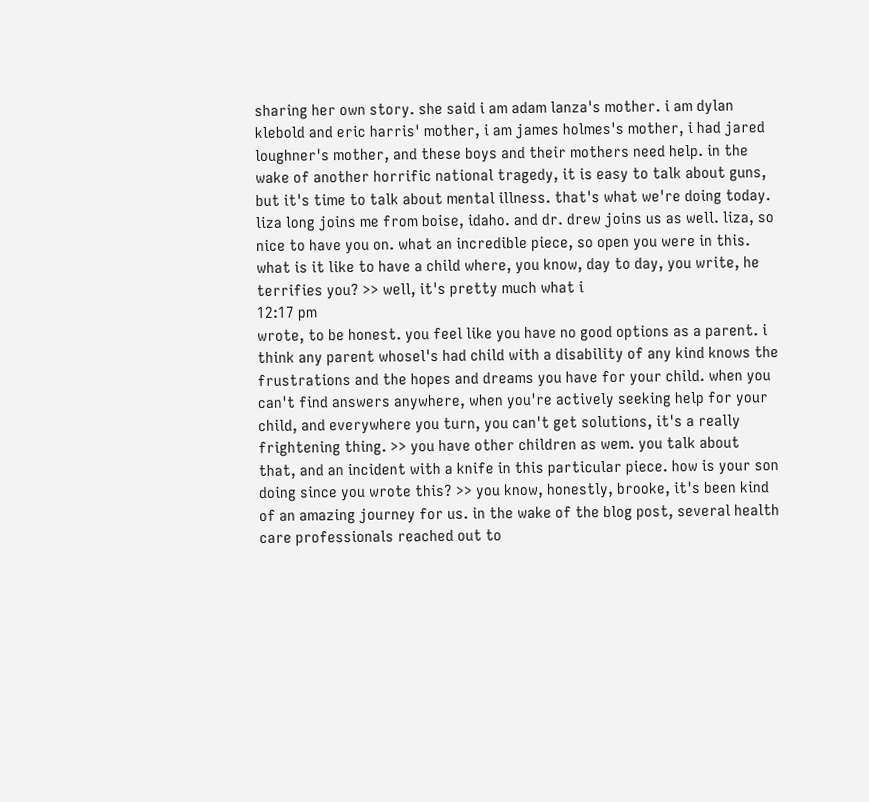sharing her own story. she said i am adam lanza's mother. i am dylan klebold and eric harris' mother, i am james holmes's mother, i had jared loughner's mother, and these boys and their mothers need help. in the wake of another horrific national tragedy, it is easy to talk about guns, but it's time to talk about mental illness. that's what we're doing today. liza long joins me from boise, idaho. and dr. drew joins us as well. liza, so nice to have you on. what an incredible piece, so open you were in this. what is it like to have a child where, you know, day to day, you write, he terrifies you? >> well, it's pretty much what i
12:17 pm
wrote, to be honest. you feel like you have no good options as a parent. i think any parent whosel's had child with a disability of any kind knows the frustrations and the hopes and dreams you have for your child. when you can't find answers anywhere, when you're actively seeking help for your child, and everywhere you turn, you can't get solutions, it's a really frightening thing. >> you have other children as wem. you talk about that, and an incident with a knife in this particular piece. how is your son doing since you wrote this? >> you know, honestly, brooke, it's been kind of an amazing journey for us. in the wake of the blog post, several health care professionals reached out to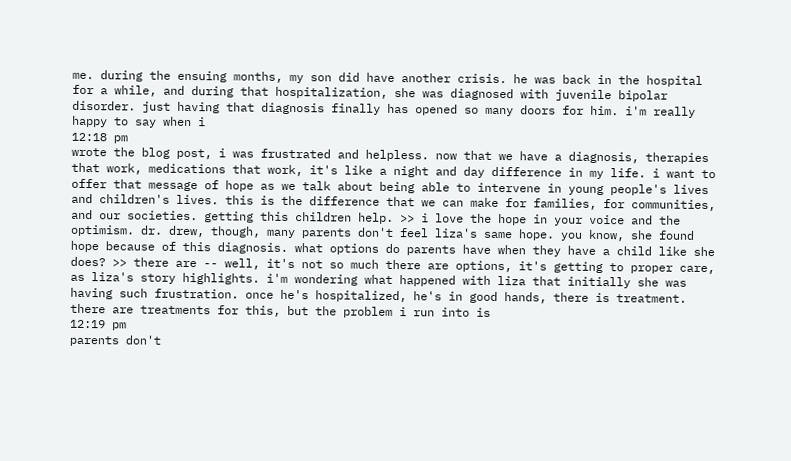me. during the ensuing months, my son did have another crisis. he was back in the hospital for a while, and during that hospitalization, she was diagnosed with juvenile bipolar disorder. just having that diagnosis finally has opened so many doors for him. i'm really happy to say when i
12:18 pm
wrote the blog post, i was frustrated and helpless. now that we have a diagnosis, therapies that work, medications that work, it's like a night and day difference in my life. i want to offer that message of hope as we talk about being able to intervene in young people's lives and children's lives. this is the difference that we can make for families, for communities, and our societies. getting this children help. >> i love the hope in your voice and the optimism. dr. drew, though, many parents don't feel liza's same hope. you know, she found hope because of this diagnosis. what options do parents have when they have a child like she does? >> there are -- well, it's not so much there are options, it's getting to proper care, as liza's story highlights. i'm wondering what happened with liza that initially she was having such frustration. once he's hospitalized, he's in good hands, there is treatment. there are treatments for this, but the problem i run into is
12:19 pm
parents don't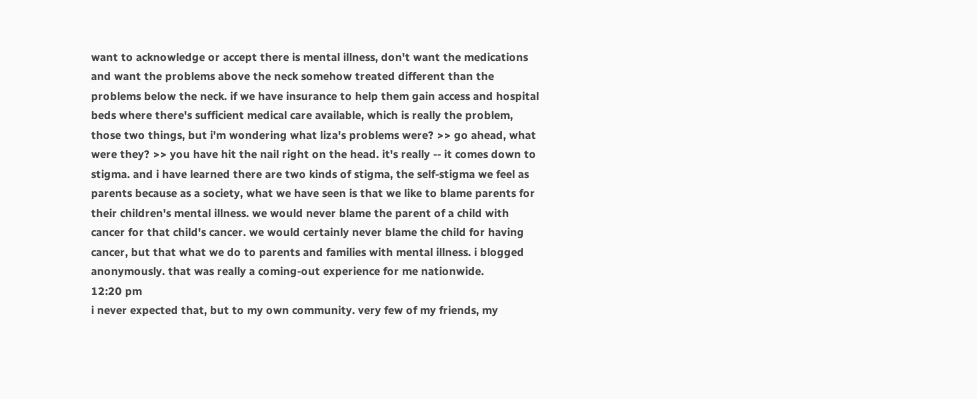want to acknowledge or accept there is mental illness, don't want the medications and want the problems above the neck somehow treated different than the problems below the neck. if we have insurance to help them gain access and hospital beds where there's sufficient medical care available, which is really the problem, those two things, but i'm wondering what liza's problems were? >> go ahead, what were they? >> you have hit the nail right on the head. it's really -- it comes down to stigma. and i have learned there are two kinds of stigma, the self-stigma we feel as parents because as a society, what we have seen is that we like to blame parents for their children's mental illness. we would never blame the parent of a child with cancer for that child's cancer. we would certainly never blame the child for having cancer, but that what we do to parents and families with mental illness. i blogged anonymously. that was really a coming-out experience for me nationwide.
12:20 pm
i never expected that, but to my own community. very few of my friends, my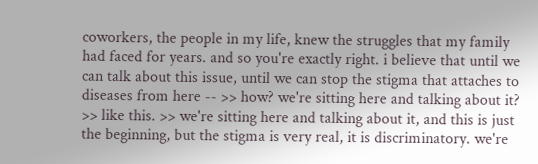coworkers, the people in my life, knew the struggles that my family had faced for years. and so you're exactly right. i believe that until we can talk about this issue, until we can stop the stigma that attaches to diseases from here -- >> how? we're sitting here and talking about it? >> like this. >> we're sitting here and talking about it, and this is just the beginning, but the stigma is very real, it is discriminatory. we're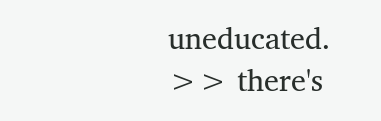uneducated. >> there's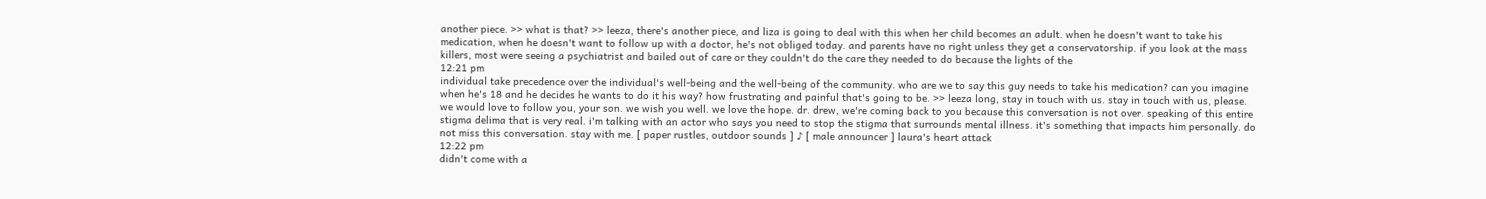another piece. >> what is that? >> leeza, there's another piece, and liza is going to deal with this when her child becomes an adult. when he doesn't want to take his medication, when he doesn't want to follow up with a doctor, he's not obliged today. and parents have no right unless they get a conservatorship. if you look at the mass killers, most were seeing a psychiatrist and bailed out of care or they couldn't do the care they needed to do because the lights of the
12:21 pm
individual take precedence over the individual's well-being and the well-being of the community. who are we to say this guy needs to take his medication? can you imagine when he's 18 and he decides he wants to do it his way? how frustrating and painful that's going to be. >> leeza long, stay in touch with us. stay in touch with us, please. we would love to follow you, your son. we wish you well. we love the hope. dr. drew, we're coming back to you because this conversation is not over. speaking of this entire stigma delima that is very real. i'm talking with an actor who says you need to stop the stigma that surrounds mental illness. it's something that impacts him personally. do not miss this conversation. stay with me. [ paper rustles, outdoor sounds ] ♪ [ male announcer ] laura's heart attack
12:22 pm
didn't come with a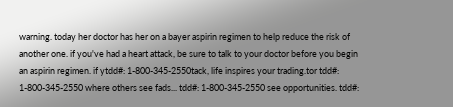warning. today her doctor has her on a bayer aspirin regimen to help reduce the risk of another one. if you've had a heart attack, be sure to talk to your doctor before you begin an aspirin regimen. if ytdd#: 1-800-345-2550tack, life inspires your trading.tor tdd#: 1-800-345-2550 where others see fads... tdd#: 1-800-345-2550 see opportunities. tdd#: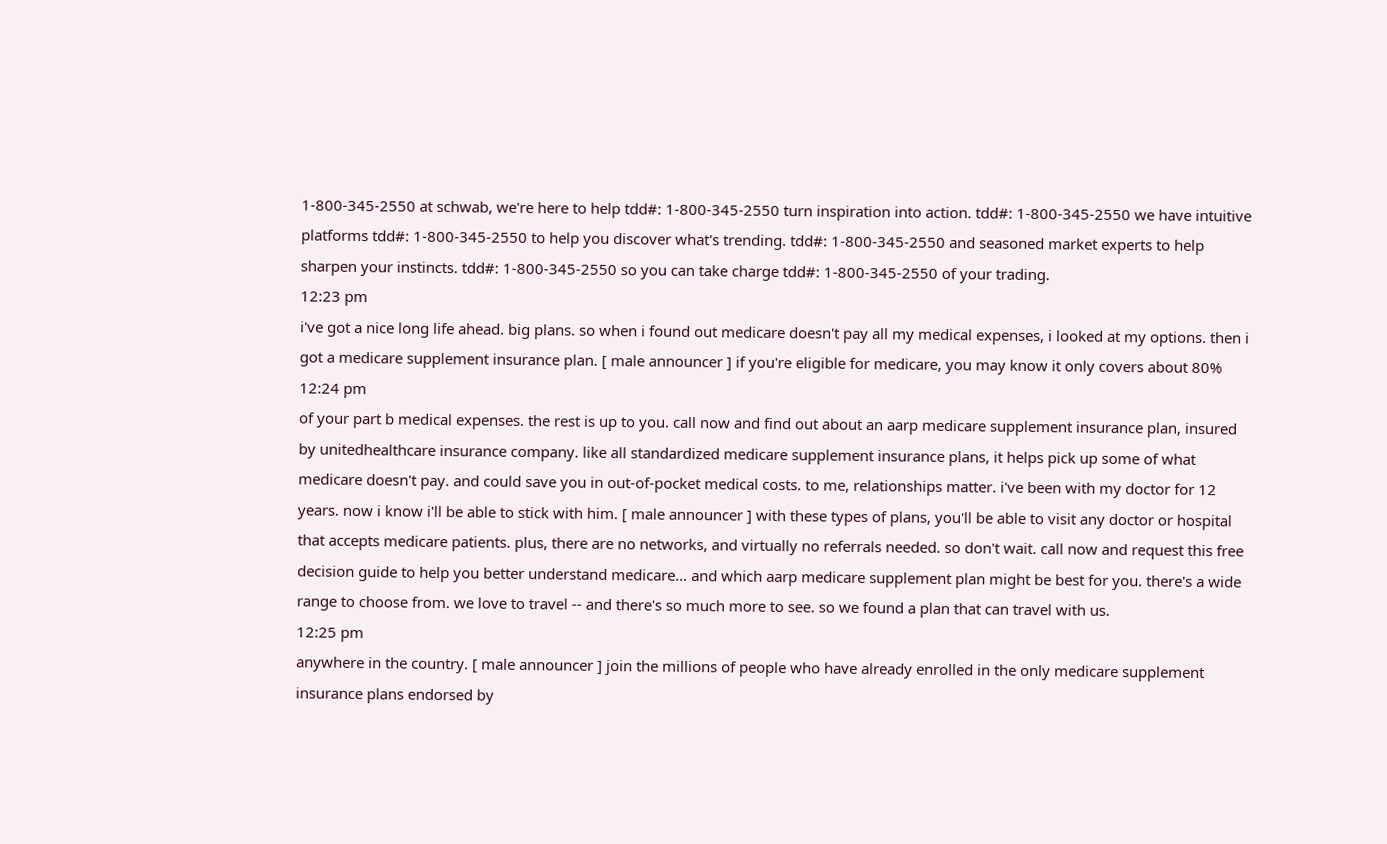1-800-345-2550 at schwab, we're here to help tdd#: 1-800-345-2550 turn inspiration into action. tdd#: 1-800-345-2550 we have intuitive platforms tdd#: 1-800-345-2550 to help you discover what's trending. tdd#: 1-800-345-2550 and seasoned market experts to help sharpen your instincts. tdd#: 1-800-345-2550 so you can take charge tdd#: 1-800-345-2550 of your trading.
12:23 pm
i've got a nice long life ahead. big plans. so when i found out medicare doesn't pay all my medical expenses, i looked at my options. then i got a medicare supplement insurance plan. [ male announcer ] if you're eligible for medicare, you may know it only covers about 80%
12:24 pm
of your part b medical expenses. the rest is up to you. call now and find out about an aarp medicare supplement insurance plan, insured by unitedhealthcare insurance company. like all standardized medicare supplement insurance plans, it helps pick up some of what medicare doesn't pay. and could save you in out-of-pocket medical costs. to me, relationships matter. i've been with my doctor for 12 years. now i know i'll be able to stick with him. [ male announcer ] with these types of plans, you'll be able to visit any doctor or hospital that accepts medicare patients. plus, there are no networks, and virtually no referrals needed. so don't wait. call now and request this free decision guide to help you better understand medicare... and which aarp medicare supplement plan might be best for you. there's a wide range to choose from. we love to travel -- and there's so much more to see. so we found a plan that can travel with us.
12:25 pm
anywhere in the country. [ male announcer ] join the millions of people who have already enrolled in the only medicare supplement insurance plans endorsed by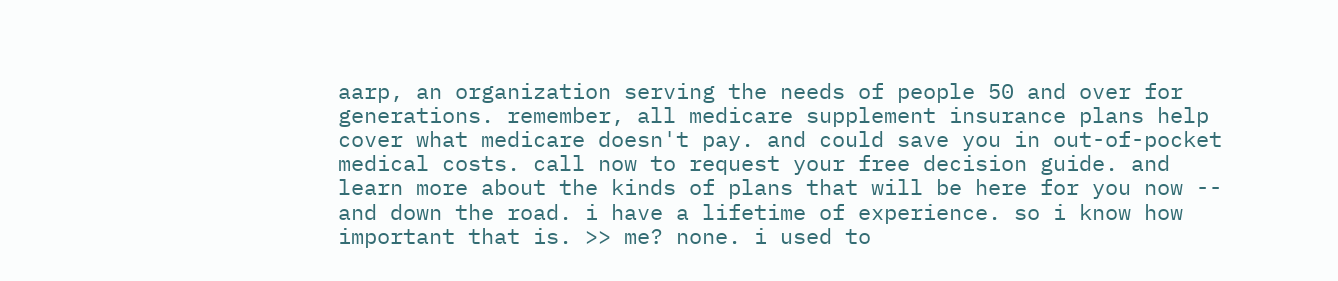aarp, an organization serving the needs of people 50 and over for generations. remember, all medicare supplement insurance plans help cover what medicare doesn't pay. and could save you in out-of-pocket medical costs. call now to request your free decision guide. and learn more about the kinds of plans that will be here for you now -- and down the road. i have a lifetime of experience. so i know how important that is. >> me? none. i used to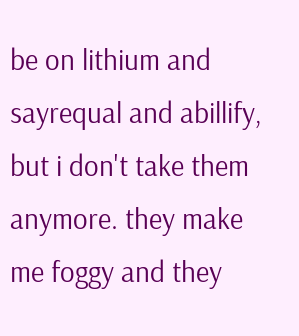be on lithium and sayrequal and abillify, but i don't take them anymore. they make me foggy and they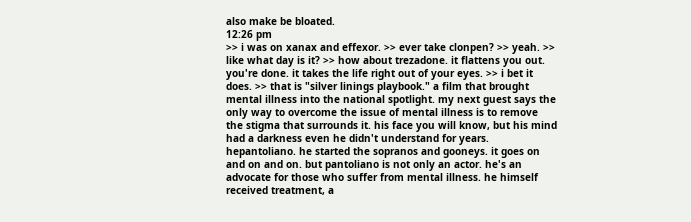also make be bloated.
12:26 pm
>> i was on xanax and effexor. >> ever take clonpen? >> yeah. >> like what day is it? >> how about trezadone. it flattens you out. you're done. it takes the life right out of your eyes. >> i bet it does. >> that is "silver linings playbook." a film that brought mental illness into the national spotlight. my next guest says the only way to overcome the issue of mental illness is to remove the stigma that surrounds it. his face you will know, but his mind had a darkness even he didn't understand for years. hepantoliano. he started the sopranos and gooneys. it goes on and on and on. but pantoliano is not only an actor. he's an advocate for those who suffer from mental illness. he himself received treatment, a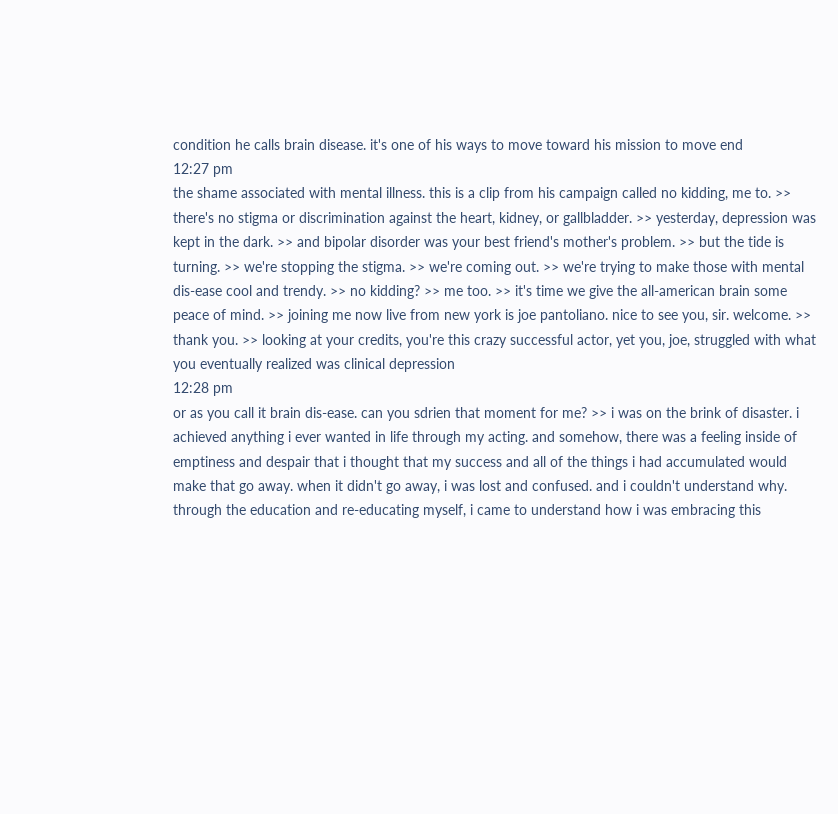condition he calls brain disease. it's one of his ways to move toward his mission to move end
12:27 pm
the shame associated with mental illness. this is a clip from his campaign called no kidding, me to. >> there's no stigma or discrimination against the heart, kidney, or gallbladder. >> yesterday, depression was kept in the dark. >> and bipolar disorder was your best friend's mother's problem. >> but the tide is turning. >> we're stopping the stigma. >> we're coming out. >> we're trying to make those with mental dis-ease cool and trendy. >> no kidding? >> me too. >> it's time we give the all-american brain some peace of mind. >> joining me now live from new york is joe pantoliano. nice to see you, sir. welcome. >> thank you. >> looking at your credits, you're this crazy successful actor, yet you, joe, struggled with what you eventually realized was clinical depression
12:28 pm
or as you call it brain dis-ease. can you sdrien that moment for me? >> i was on the brink of disaster. i achieved anything i ever wanted in life through my acting. and somehow, there was a feeling inside of emptiness and despair that i thought that my success and all of the things i had accumulated would make that go away. when it didn't go away, i was lost and confused. and i couldn't understand why. through the education and re-educating myself, i came to understand how i was embracing this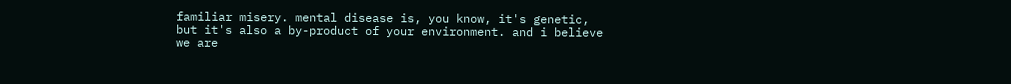familiar misery. mental disease is, you know, it's genetic, but it's also a by-product of your environment. and i believe we are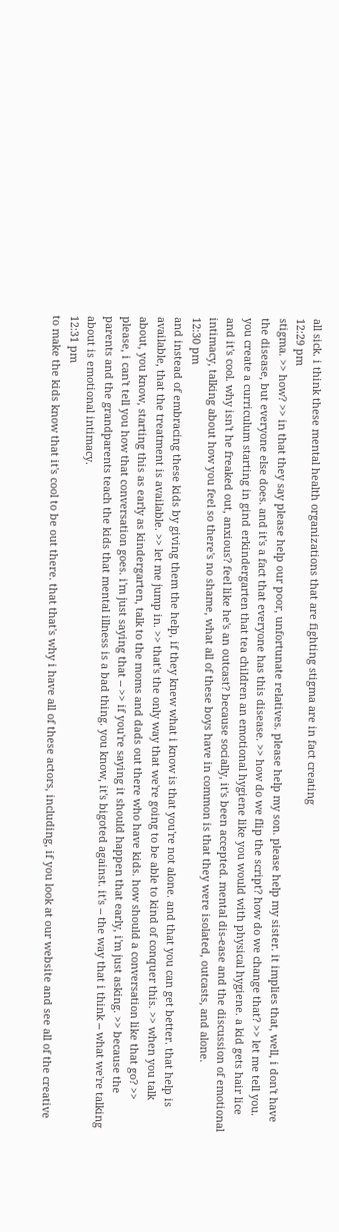all sick. i think these mental health organizations that are fighting stigma are in fact creating
12:29 pm
stigma. >> how? >> in that they say please help our poor, unfortunate relatives. please help my son. please help my sister. it implies that, well, i don't have the disease, but everyone else does. and it's a fact that everyone has this disease. >> how do we flip the script? how do we change that? >> let me tell you. you create a curriculum starting in gind erkindergarten that tea children an emotional hygiene like you would with physical hygiene. a kid gets hair lice and it's cool. why isn't he freaked out, anxious? feel like he's an outcast? because socially, it's been accepted. mental dis-ease and the discussion of emotional intimacy, talking about how you feel so there's no shame, what all of these boys have in common is that they were isolated, outcasts, and alone.
12:30 pm
and instead of embracing these kids by giving them the help, if they knew what i know is that you're not alone. and that you can get better. that help is available, that the treatment is available. >> let me jump in. >> that's the only way that we're going to be able to kind of conquer this. >> when you talk about, you know, starting this as early as kindergarten, talk to the moms and dads out there who have kids. how should a conversation like that go? >> please, i can't tell you how that conversation goes. i'm just saying that -- >> if you're saying it should happen that early, i'm just asking. >> because the parents and the grandparents teach the kids that mental illness is a bad thing. you know, it's bigoted against. it's -- the way that i think -- what we're talking about is emotional intimacy.
12:31 pm
to make the kids know that it's cool to be out there. that that's why i have all of these actors, including, if you look at our website and see all of the creative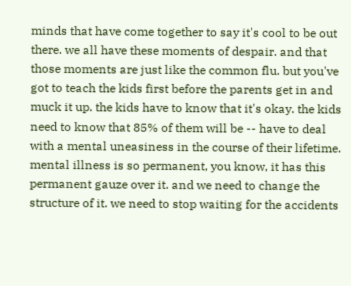minds that have come together to say it's cool to be out there. we all have these moments of despair. and that those moments are just like the common flu. but you've got to teach the kids first before the parents get in and muck it up. the kids have to know that it's okay. the kids need to know that 85% of them will be -- have to deal with a mental uneasiness in the course of their lifetime. mental illness is so permanent, you know, it has this permanent gauze over it. and we need to change the structure of it. we need to stop waiting for the accidents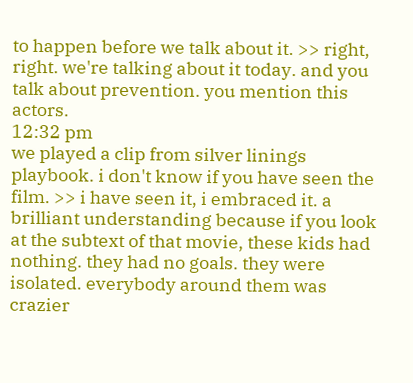to happen before we talk about it. >> right, right. we're talking about it today. and you talk about prevention. you mention this actors.
12:32 pm
we played a clip from silver linings playbook. i don't know if you have seen the film. >> i have seen it, i embraced it. a brilliant understanding because if you look at the subtext of that movie, these kids had nothing. they had no goals. they were isolated. everybody around them was crazier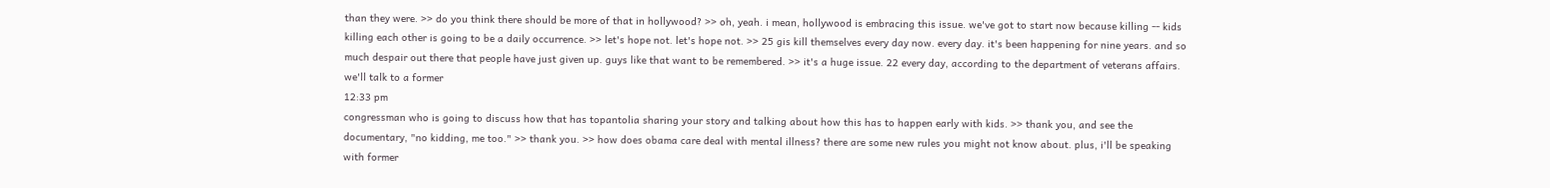than they were. >> do you think there should be more of that in hollywood? >> oh, yeah. i mean, hollywood is embracing this issue. we've got to start now because killing -- kids killing each other is going to be a daily occurrence. >> let's hope not. let's hope not. >> 25 gis kill themselves every day now. every day. it's been happening for nine years. and so much despair out there that people have just given up. guys like that want to be remembered. >> it's a huge issue. 22 every day, according to the department of veterans affairs. we'll talk to a former
12:33 pm
congressman who is going to discuss how that has topantolia sharing your story and talking about how this has to happen early with kids. >> thank you, and see the documentary, "no kidding, me too." >> thank you. >> how does obama care deal with mental illness? there are some new rules you might not know about. plus, i'll be speaking with former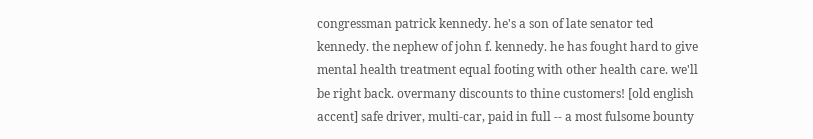congressman patrick kennedy. he's a son of late senator ted kennedy. the nephew of john f. kennedy. he has fought hard to give mental health treatment equal footing with other health care. we'll be right back. overmany discounts to thine customers! [old english accent] safe driver, multi-car, paid in full -- a most fulsome bounty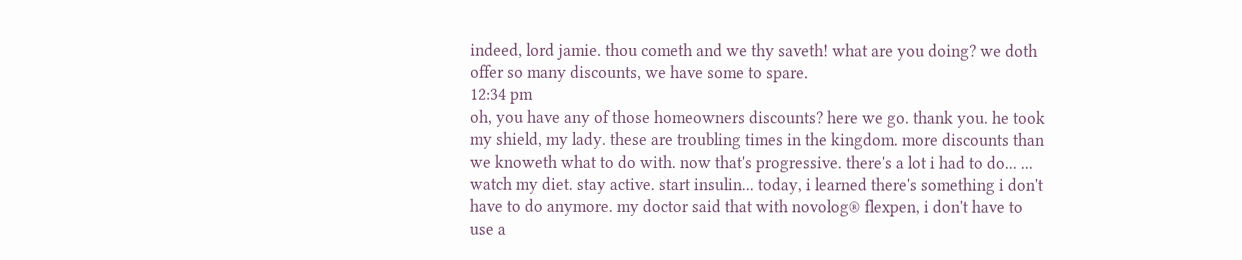indeed, lord jamie. thou cometh and we thy saveth! what are you doing? we doth offer so many discounts, we have some to spare.
12:34 pm
oh, you have any of those homeowners discounts? here we go. thank you. he took my shield, my lady. these are troubling times in the kingdom. more discounts than we knoweth what to do with. now that's progressive. there's a lot i had to do... ... watch my diet. stay active. start insulin... today, i learned there's something i don't have to do anymore. my doctor said that with novolog® flexpen, i don't have to use a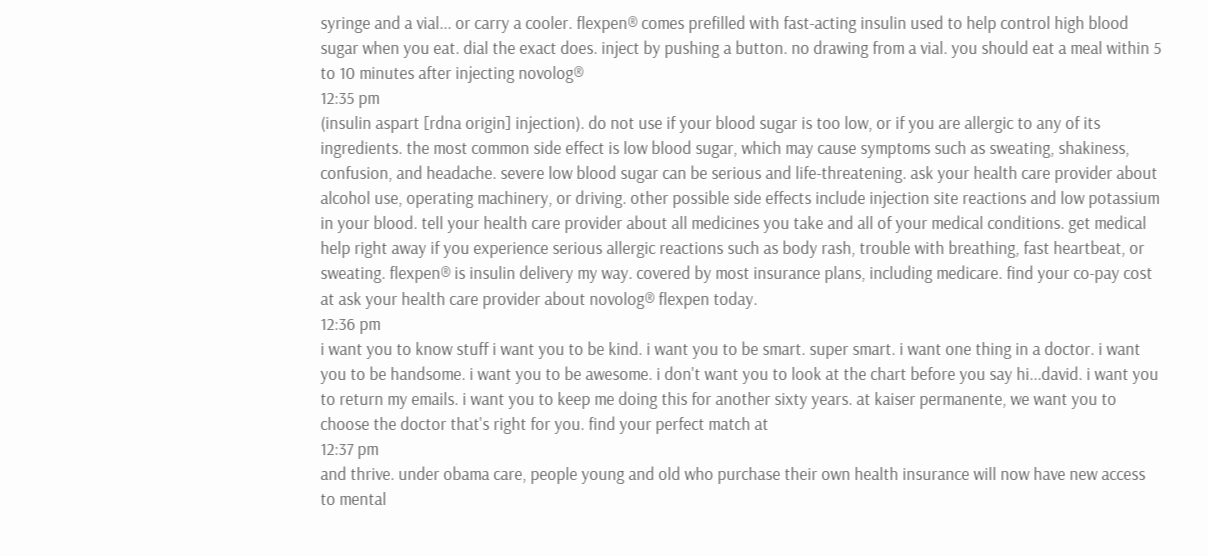syringe and a vial... or carry a cooler. flexpen® comes prefilled with fast-acting insulin used to help control high blood sugar when you eat. dial the exact does. inject by pushing a button. no drawing from a vial. you should eat a meal within 5 to 10 minutes after injecting novolog®
12:35 pm
(insulin aspart [rdna origin] injection). do not use if your blood sugar is too low, or if you are allergic to any of its ingredients. the most common side effect is low blood sugar, which may cause symptoms such as sweating, shakiness, confusion, and headache. severe low blood sugar can be serious and life-threatening. ask your health care provider about alcohol use, operating machinery, or driving. other possible side effects include injection site reactions and low potassium in your blood. tell your health care provider about all medicines you take and all of your medical conditions. get medical help right away if you experience serious allergic reactions such as body rash, trouble with breathing, fast heartbeat, or sweating. flexpen® is insulin delivery my way. covered by most insurance plans, including medicare. find your co-pay cost at ask your health care provider about novolog® flexpen today.
12:36 pm
i want you to know stuff i want you to be kind. i want you to be smart. super smart. i want one thing in a doctor. i want you to be handsome. i want you to be awesome. i don't want you to look at the chart before you say hi...david. i want you to return my emails. i want you to keep me doing this for another sixty years. at kaiser permanente, we want you to choose the doctor that's right for you. find your perfect match at
12:37 pm
and thrive. under obama care, people young and old who purchase their own health insurance will now have new access to mental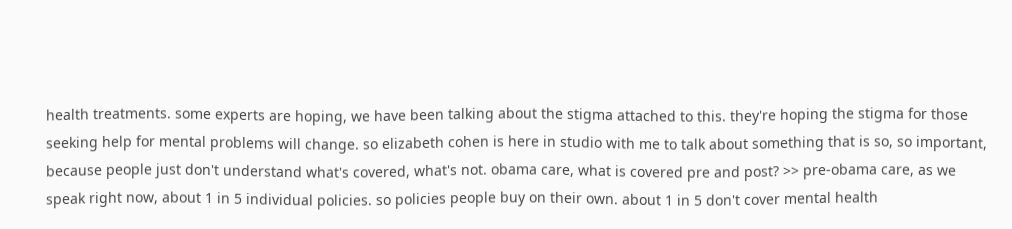health treatments. some experts are hoping, we have been talking about the stigma attached to this. they're hoping the stigma for those seeking help for mental problems will change. so elizabeth cohen is here in studio with me to talk about something that is so, so important, because people just don't understand what's covered, what's not. obama care, what is covered pre and post? >> pre-obama care, as we speak right now, about 1 in 5 individual policies. so policies people buy on their own. about 1 in 5 don't cover mental health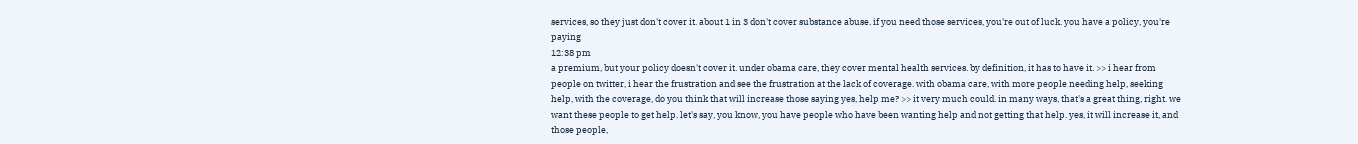services, so they just don't cover it. about 1 in 3 don't cover substance abuse. if you need those services, you're out of luck. you have a policy, you're paying
12:38 pm
a premium, but your policy doesn't cover it. under obama care, they cover mental health services. by definition, it has to have it. >> i hear from people on twitter, i hear the frustration and see the frustration at the lack of coverage. with obama care, with more people needing help, seeking help, with the coverage, do you think that will increase those saying yes, help me? >> it very much could. in many ways, that's a great thing, right. we want these people to get help. let's say, you know, you have people who have been wanting help and not getting that help. yes, it will increase it, and those people,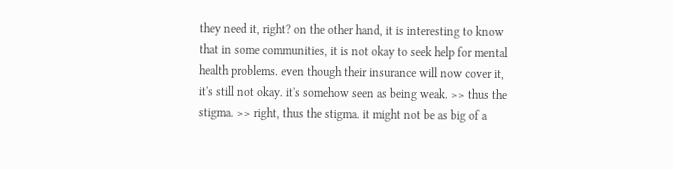they need it, right? on the other hand, it is interesting to know that in some communities, it is not okay to seek help for mental health problems. even though their insurance will now cover it, it's still not okay. it's somehow seen as being weak. >> thus the stigma. >> right, thus the stigma. it might not be as big of a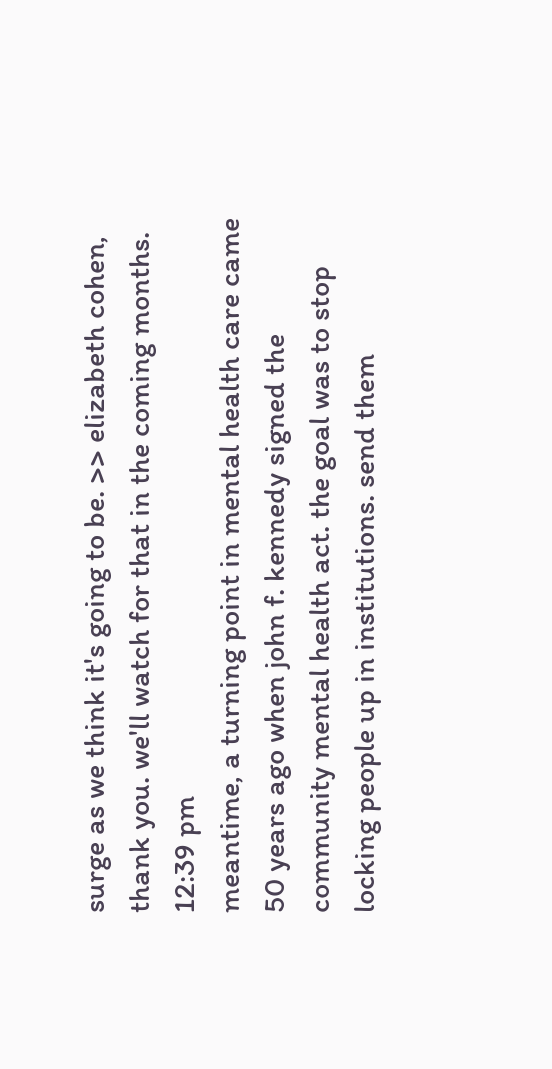surge as we think it's going to be. >> elizabeth cohen, thank you. we'll watch for that in the coming months.
12:39 pm
meantime, a turning point in mental health care came 50 years ago when john f. kennedy signed the community mental health act. the goal was to stop locking people up in institutions. send them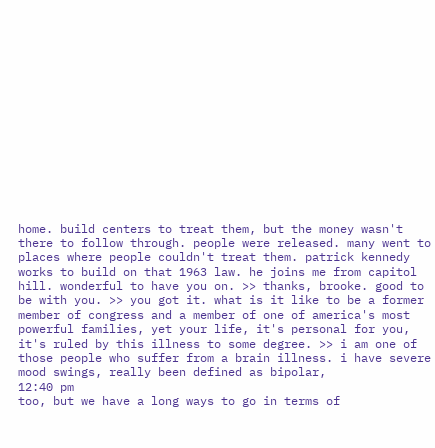home. build centers to treat them, but the money wasn't there to follow through. people were released. many went to places where people couldn't treat them. patrick kennedy works to build on that 1963 law. he joins me from capitol hill. wonderful to have you on. >> thanks, brooke. good to be with you. >> you got it. what is it like to be a former member of congress and a member of one of america's most powerful families, yet your life, it's personal for you, it's ruled by this illness to some degree. >> i am one of those people who suffer from a brain illness. i have severe mood swings, really been defined as bipolar,
12:40 pm
too, but we have a long ways to go in terms of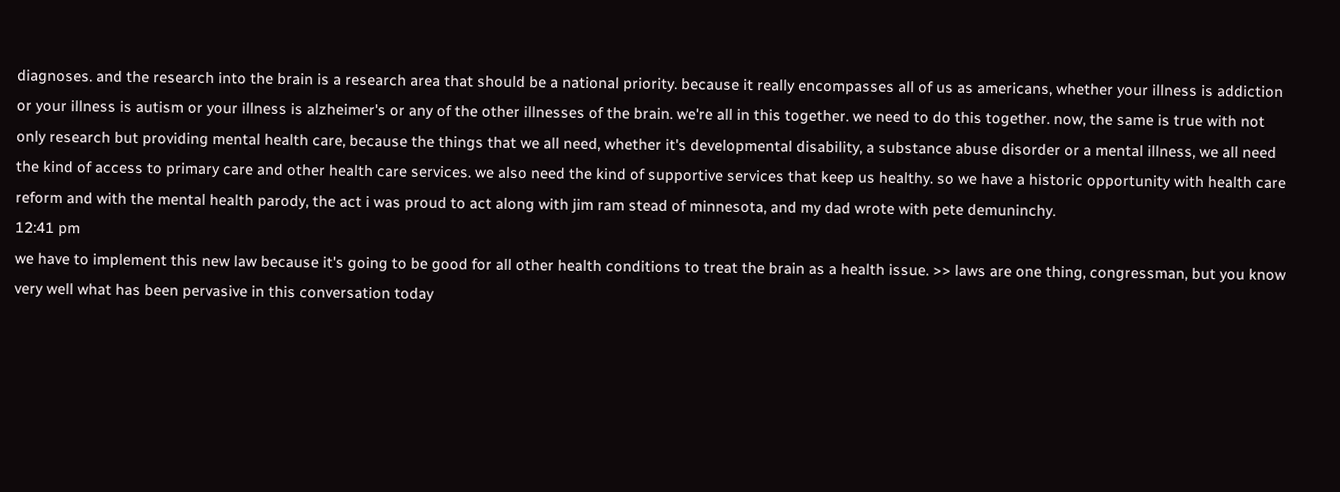diagnoses. and the research into the brain is a research area that should be a national priority. because it really encompasses all of us as americans, whether your illness is addiction or your illness is autism or your illness is alzheimer's or any of the other illnesses of the brain. we're all in this together. we need to do this together. now, the same is true with not only research but providing mental health care, because the things that we all need, whether it's developmental disability, a substance abuse disorder or a mental illness, we all need the kind of access to primary care and other health care services. we also need the kind of supportive services that keep us healthy. so we have a historic opportunity with health care reform and with the mental health parody, the act i was proud to act along with jim ram stead of minnesota, and my dad wrote with pete demuninchy.
12:41 pm
we have to implement this new law because it's going to be good for all other health conditions to treat the brain as a health issue. >> laws are one thing, congressman, but you know very well what has been pervasive in this conversation today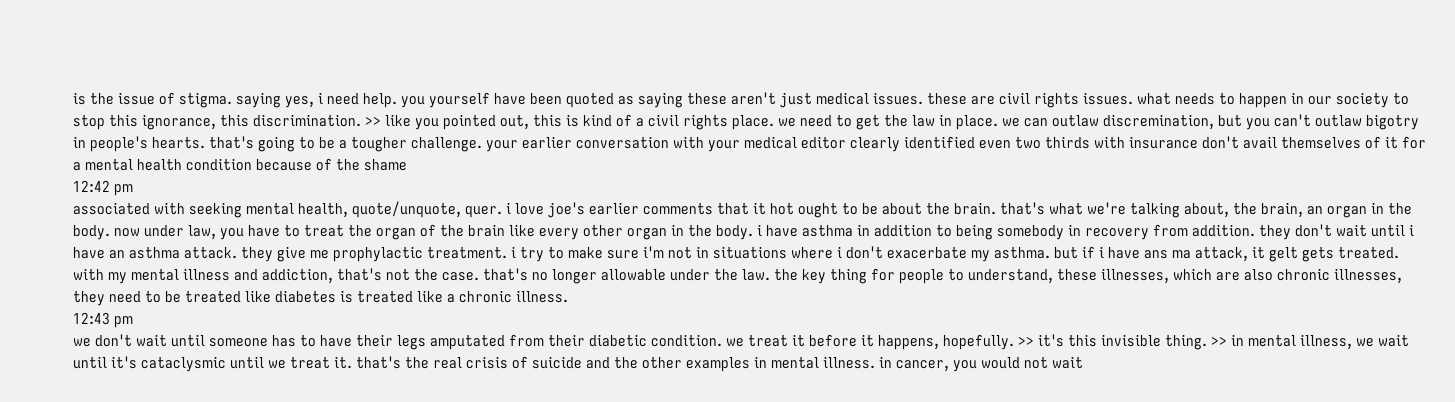is the issue of stigma. saying yes, i need help. you yourself have been quoted as saying these aren't just medical issues. these are civil rights issues. what needs to happen in our society to stop this ignorance, this discrimination. >> like you pointed out, this is kind of a civil rights place. we need to get the law in place. we can outlaw discremination, but you can't outlaw bigotry in people's hearts. that's going to be a tougher challenge. your earlier conversation with your medical editor clearly identified even two thirds with insurance don't avail themselves of it for a mental health condition because of the shame
12:42 pm
associated with seeking mental health, quote/unquote, quer. i love joe's earlier comments that it hot ought to be about the brain. that's what we're talking about, the brain, an organ in the body. now under law, you have to treat the organ of the brain like every other organ in the body. i have asthma in addition to being somebody in recovery from addition. they don't wait until i have an asthma attack. they give me prophylactic treatment. i try to make sure i'm not in situations where i don't exacerbate my asthma. but if i have ans ma attack, it gelt gets treated. with my mental illness and addiction, that's not the case. that's no longer allowable under the law. the key thing for people to understand, these illnesses, which are also chronic illnesses, they need to be treated like diabetes is treated like a chronic illness.
12:43 pm
we don't wait until someone has to have their legs amputated from their diabetic condition. we treat it before it happens, hopefully. >> it's this invisible thing. >> in mental illness, we wait until it's cataclysmic until we treat it. that's the real crisis of suicide and the other examples in mental illness. in cancer, you would not wait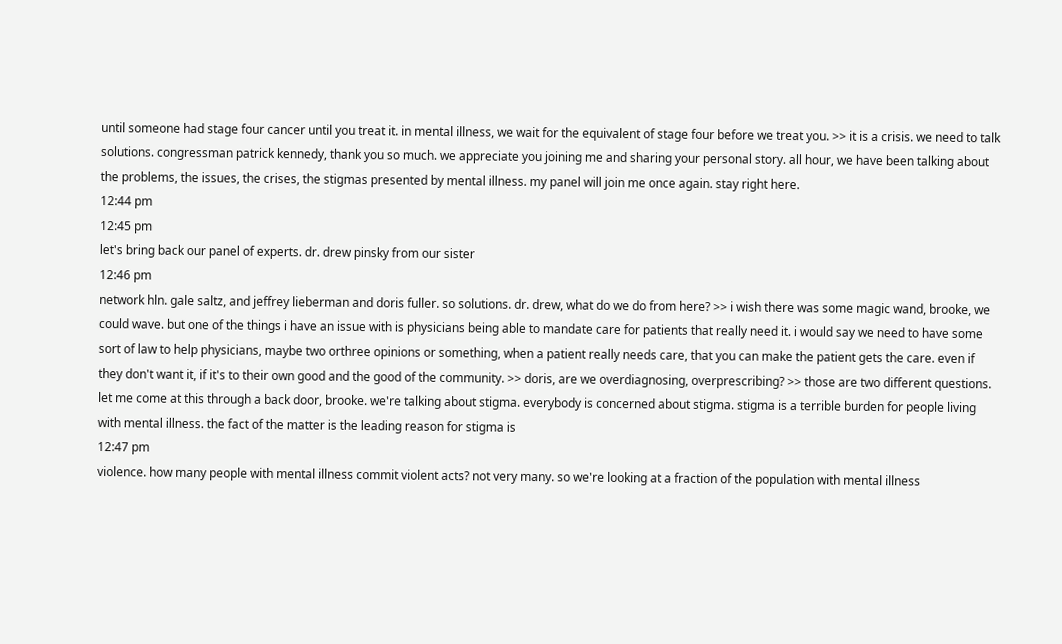until someone had stage four cancer until you treat it. in mental illness, we wait for the equivalent of stage four before we treat you. >> it is a crisis. we need to talk solutions. congressman patrick kennedy, thank you so much. we appreciate you joining me and sharing your personal story. all hour, we have been talking about the problems, the issues, the crises, the stigmas presented by mental illness. my panel will join me once again. stay right here.
12:44 pm
12:45 pm
let's bring back our panel of experts. dr. drew pinsky from our sister
12:46 pm
network hln. gale saltz, and jeffrey lieberman and doris fuller. so solutions. dr. drew, what do we do from here? >> i wish there was some magic wand, brooke, we could wave. but one of the things i have an issue with is physicians being able to mandate care for patients that really need it. i would say we need to have some sort of law to help physicians, maybe two orthree opinions or something, when a patient really needs care, that you can make the patient gets the care. even if they don't want it, if it's to their own good and the good of the community. >> doris, are we overdiagnosing, overprescribing? >> those are two different questions. let me come at this through a back door, brooke. we're talking about stigma. everybody is concerned about stigma. stigma is a terrible burden for people living with mental illness. the fact of the matter is the leading reason for stigma is
12:47 pm
violence. how many people with mental illness commit violent acts? not very many. so we're looking at a fraction of the population with mental illness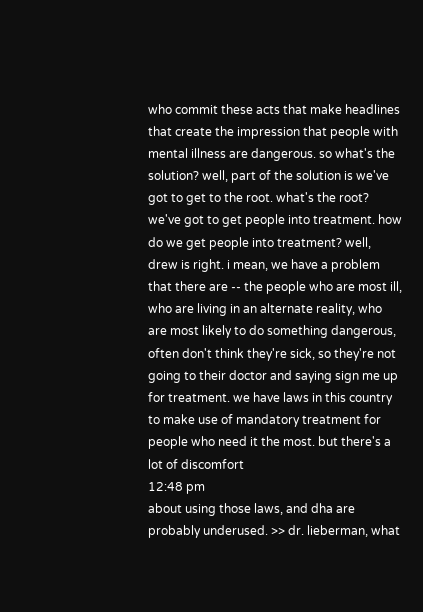who commit these acts that make headlines that create the impression that people with mental illness are dangerous. so what's the solution? well, part of the solution is we've got to get to the root. what's the root? we've got to get people into treatment. how do we get people into treatment? well, drew is right. i mean, we have a problem that there are -- the people who are most ill, who are living in an alternate reality, who are most likely to do something dangerous, often don't think they're sick, so they're not going to their doctor and saying sign me up for treatment. we have laws in this country to make use of mandatory treatment for people who need it the most. but there's a lot of discomfort
12:48 pm
about using those laws, and dha are probably underused. >> dr. lieberman, what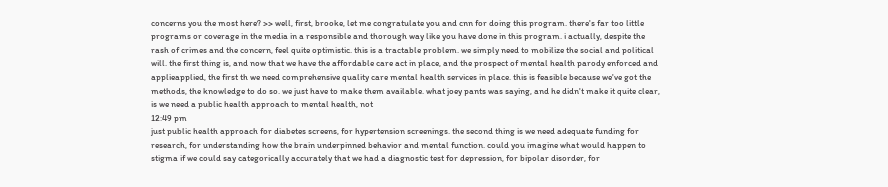concerns you the most here? >> well, first, brooke, let me congratulate you and cnn for doing this program. there's far too little programs or coverage in the media in a responsible and thorough way like you have done in this program. i actually, despite the rash of crimes and the concern, feel quite optimistic. this is a tractable problem. we simply need to mobilize the social and political will. the first thing is, and now that we have the affordable care act in place, and the prospect of mental health parody enforced and applieapplied, the first th we need comprehensive quality care mental health services in place. this is feasible because we've got the methods, the knowledge to do so. we just have to make them available. what joey pants was saying, and he didn't make it quite clear, is we need a public health approach to mental health, not
12:49 pm
just public health approach for diabetes screens, for hypertension screenings. the second thing is we need adequate funding for research, for understanding how the brain underpinned behavior and mental function. could you imagine what would happen to stigma if we could say categorically accurately that we had a diagnostic test for depression, for bipolar disorder, for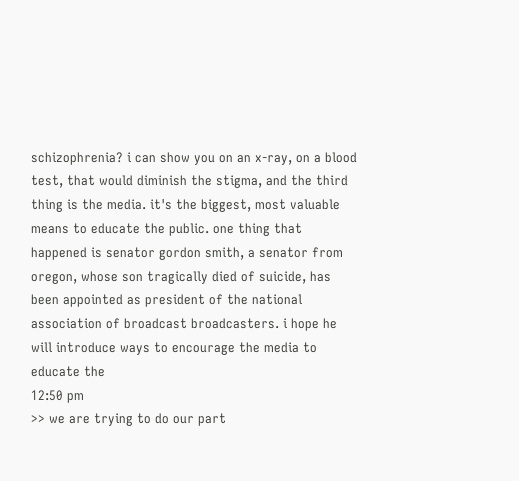schizophrenia? i can show you on an x-ray, on a blood test, that would diminish the stigma, and the third thing is the media. it's the biggest, most valuable means to educate the public. one thing that happened is senator gordon smith, a senator from oregon, whose son tragically died of suicide, has been appointed as president of the national association of broadcast broadcasters. i hope he will introduce ways to encourage the media to educate the
12:50 pm
>> we are trying to do our part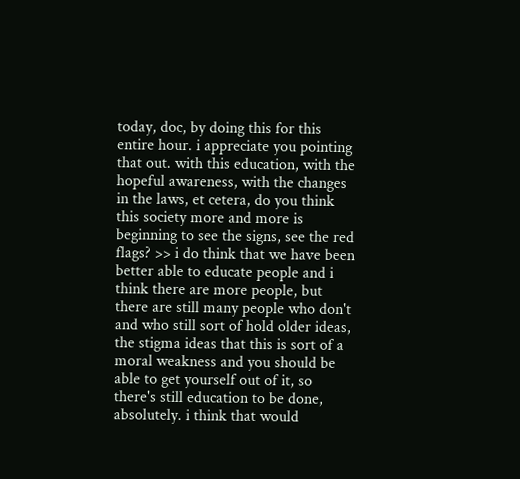today, doc, by doing this for this entire hour. i appreciate you pointing that out. with this education, with the hopeful awareness, with the changes in the laws, et cetera, do you think this society more and more is beginning to see the signs, see the red flags? >> i do think that we have been better able to educate people and i think there are more people, but there are still many people who don't and who still sort of hold older ideas, the stigma ideas that this is sort of a moral weakness and you should be able to get yourself out of it, so there's still education to be done, absolutely. i think that would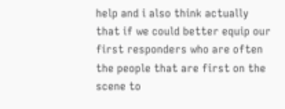help and i also think actually that if we could better equip our first responders who are often the people that are first on the scene to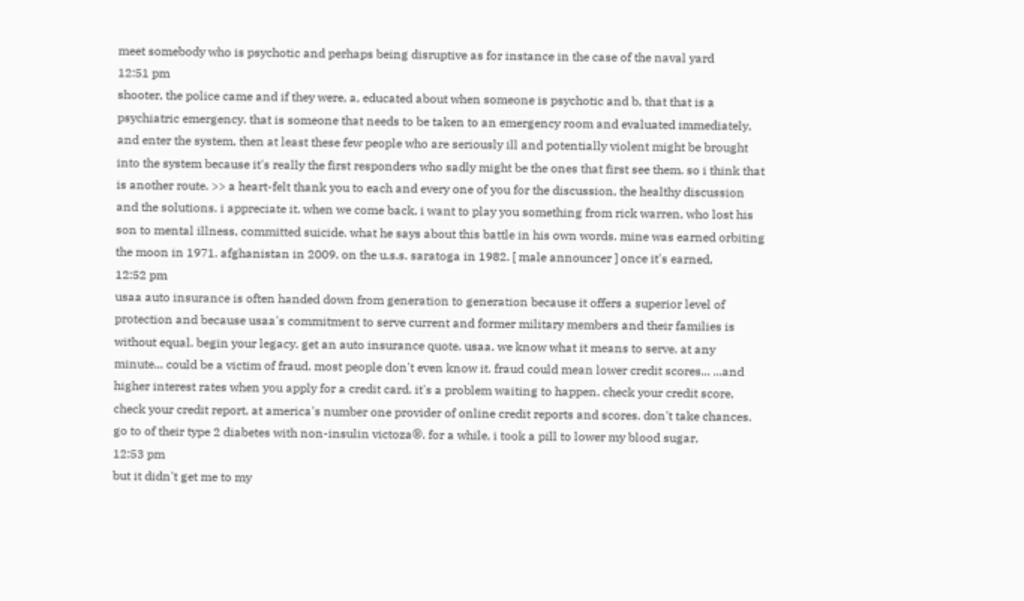meet somebody who is psychotic and perhaps being disruptive as for instance in the case of the naval yard
12:51 pm
shooter, the police came and if they were, a, educated about when someone is psychotic and b, that that is a psychiatric emergency. that is someone that needs to be taken to an emergency room and evaluated immediately, and enter the system, then at least these few people who are seriously ill and potentially violent might be brought into the system because it's really the first responders who sadly might be the ones that first see them. so i think that is another route. >> a heart-felt thank you to each and every one of you for the discussion, the healthy discussion and the solutions. i appreciate it. when we come back, i want to play you something from rick warren, who lost his son to mental illness, committed suicide. what he says about this battle in his own words. mine was earned orbiting the moon in 1971. afghanistan in 2009. on the u.s.s. saratoga in 1982. [ male announcer ] once it's earned,
12:52 pm
usaa auto insurance is often handed down from generation to generation because it offers a superior level of protection and because usaa's commitment to serve current and former military members and their families is without equal. begin your legacy. get an auto insurance quote. usaa. we know what it means to serve. at any minute... could be a victim of fraud. most people don't even know it. fraud could mean lower credit scores... ...and higher interest rates when you apply for a credit card. it's a problem waiting to happen. check your credit score, check your credit report, at america's number one provider of online credit reports and scores. don't take chances. go to of their type 2 diabetes with non-insulin victoza®. for a while, i took a pill to lower my blood sugar,
12:53 pm
but it didn't get me to my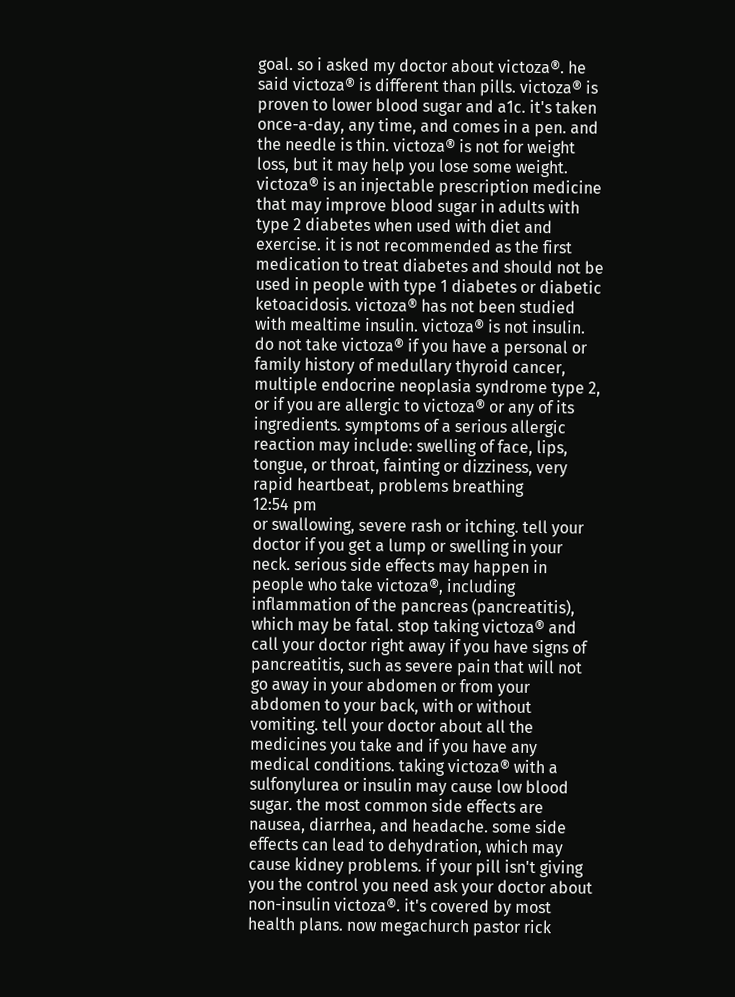goal. so i asked my doctor about victoza®. he said victoza® is different than pills. victoza® is proven to lower blood sugar and a1c. it's taken once-a-day, any time, and comes in a pen. and the needle is thin. victoza® is not for weight loss, but it may help you lose some weight. victoza® is an injectable prescription medicine that may improve blood sugar in adults with type 2 diabetes when used with diet and exercise. it is not recommended as the first medication to treat diabetes and should not be used in people with type 1 diabetes or diabetic ketoacidosis. victoza® has not been studied with mealtime insulin. victoza® is not insulin. do not take victoza® if you have a personal or family history of medullary thyroid cancer, multiple endocrine neoplasia syndrome type 2, or if you are allergic to victoza® or any of its ingredients. symptoms of a serious allergic reaction may include: swelling of face, lips, tongue, or throat, fainting or dizziness, very rapid heartbeat, problems breathing
12:54 pm
or swallowing, severe rash or itching. tell your doctor if you get a lump or swelling in your neck. serious side effects may happen in people who take victoza®, including inflammation of the pancreas (pancreatitis), which may be fatal. stop taking victoza® and call your doctor right away if you have signs of pancreatitis, such as severe pain that will not go away in your abdomen or from your abdomen to your back, with or without vomiting. tell your doctor about all the medicines you take and if you have any medical conditions. taking victoza® with a sulfonylurea or insulin may cause low blood sugar. the most common side effects are nausea, diarrhea, and headache. some side effects can lead to dehydration, which may cause kidney problems. if your pill isn't giving you the control you need ask your doctor about non-insulin victoza®. it's covered by most health plans. now megachurch pastor rick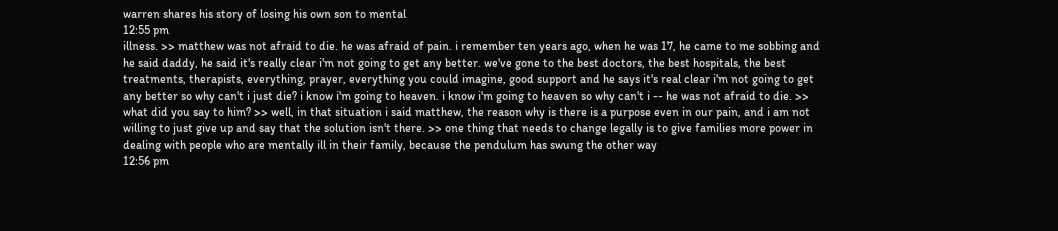warren shares his story of losing his own son to mental
12:55 pm
illness. >> matthew was not afraid to die. he was afraid of pain. i remember ten years ago, when he was 17, he came to me sobbing and he said daddy, he said it's really clear i'm not going to get any better. we've gone to the best doctors, the best hospitals, the best treatments, therapists, everything, prayer, everything you could imagine, good support and he says it's real clear i'm not going to get any better so why can't i just die? i know i'm going to heaven. i know i'm going to heaven so why can't i -- he was not afraid to die. >> what did you say to him? >> well, in that situation i said matthew, the reason why is there is a purpose even in our pain, and i am not willing to just give up and say that the solution isn't there. >> one thing that needs to change legally is to give families more power in dealing with people who are mentally ill in their family, because the pendulum has swung the other way
12:56 pm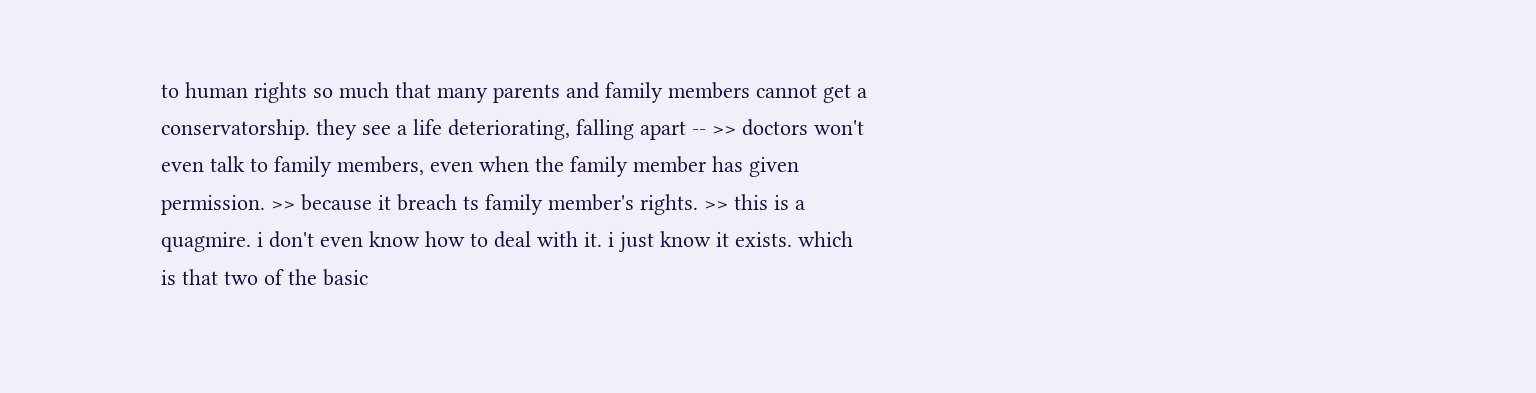to human rights so much that many parents and family members cannot get a conservatorship. they see a life deteriorating, falling apart -- >> doctors won't even talk to family members, even when the family member has given permission. >> because it breach ts family member's rights. >> this is a quagmire. i don't even know how to deal with it. i just know it exists. which is that two of the basic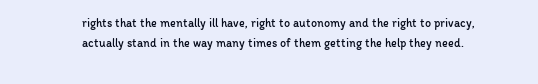rights that the mentally ill have, right to autonomy and the right to privacy, actually stand in the way many times of them getting the help they need.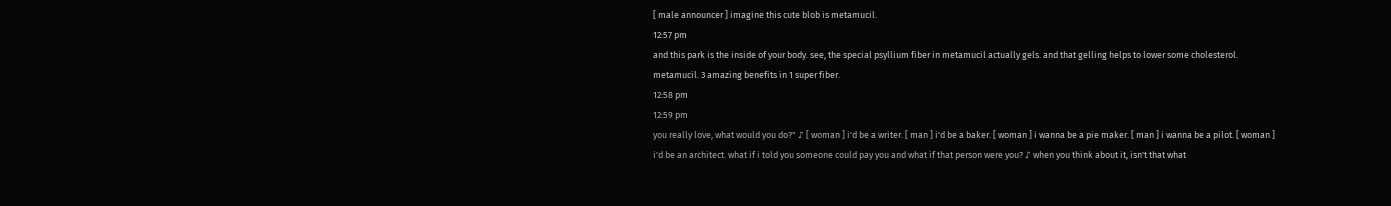[ male announcer ] imagine this cute blob is metamucil.
12:57 pm
and this park is the inside of your body. see, the special psyllium fiber in metamucil actually gels. and that gelling helps to lower some cholesterol. metamucil. 3 amazing benefits in 1 super fiber.
12:58 pm
12:59 pm
you really love, what would you do?" ♪ [ woman ] i'd be a writer. [ man ] i'd be a baker. [ woman ] i wanna be a pie maker. [ man ] i wanna be a pilot. [ woman ] i'd be an architect. what if i told you someone could pay you and what if that person were you? ♪ when you think about it, isn't that what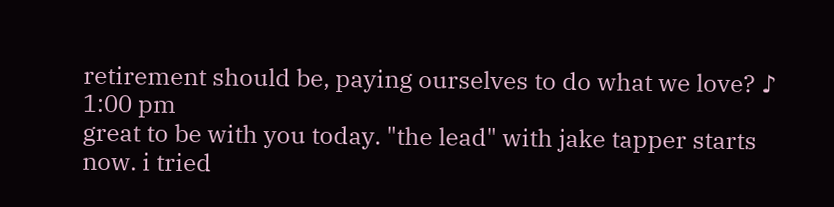retirement should be, paying ourselves to do what we love? ♪
1:00 pm
great to be with you today. "the lead" with jake tapper starts now. i tried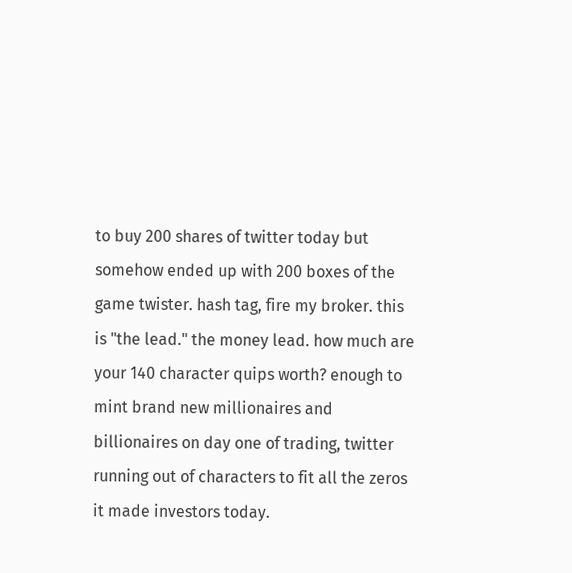to buy 200 shares of twitter today but somehow ended up with 200 boxes of the game twister. hash tag, fire my broker. this is "the lead." the money lead. how much are your 140 character quips worth? enough to mint brand new millionaires and billionaires on day one of trading, twitter running out of characters to fit all the zeros it made investors today.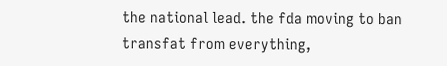the national lead. the fda moving to ban transfat from everything,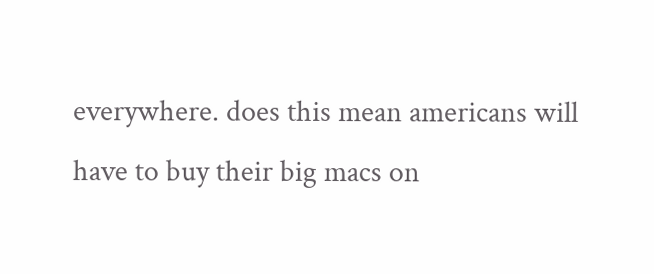everywhere. does this mean americans will have to buy their big macs on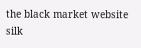the black market website silk